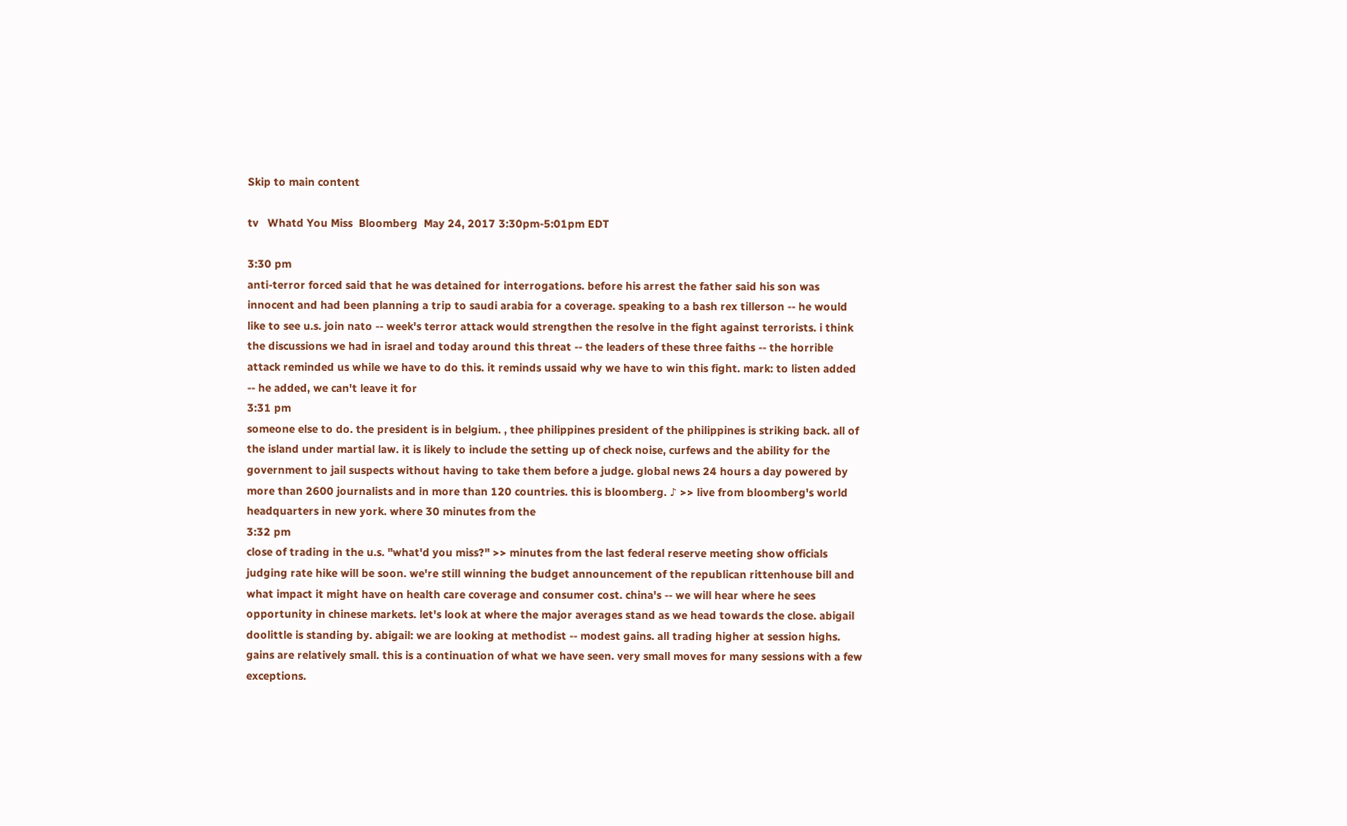Skip to main content

tv   Whatd You Miss  Bloomberg  May 24, 2017 3:30pm-5:01pm EDT

3:30 pm
anti-terror forced said that he was detained for interrogations. before his arrest the father said his son was innocent and had been planning a trip to saudi arabia for a coverage. speaking to a bash rex tillerson -- he would like to see u.s. join nato -- week's terror attack would strengthen the resolve in the fight against terrorists. i think the discussions we had in israel and today around this threat -- the leaders of these three faiths -- the horrible attack reminded us while we have to do this. it reminds ussaid why we have to win this fight. mark: to listen added -- he added, we can't leave it for
3:31 pm
someone else to do. the president is in belgium. , thee philippines president of the philippines is striking back. all of the island under martial law. it is likely to include the setting up of check noise, curfews and the ability for the government to jail suspects without having to take them before a judge. global news 24 hours a day powered by more than 2600 journalists and in more than 120 countries. this is bloomberg. ♪ >> live from bloomberg's world headquarters in new york. where 30 minutes from the
3:32 pm
close of trading in the u.s. "what'd you miss?" >> minutes from the last federal reserve meeting show officials judging rate hike will be soon. we're still winning the budget announcement of the republican rittenhouse bill and what impact it might have on health care coverage and consumer cost. china's -- we will hear where he sees opportunity in chinese markets. let's look at where the major averages stand as we head towards the close. abigail doolittle is standing by. abigail: we are looking at methodist -- modest gains. all trading higher at session highs. gains are relatively small. this is a continuation of what we have seen. very small moves for many sessions with a few exceptions.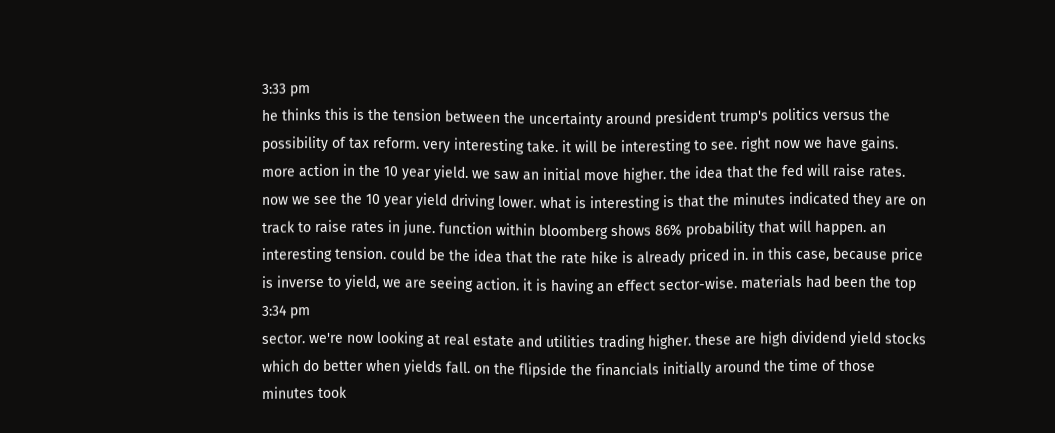3:33 pm
he thinks this is the tension between the uncertainty around president trump's politics versus the possibility of tax reform. very interesting take. it will be interesting to see. right now we have gains. more action in the 10 year yield. we saw an initial move higher. the idea that the fed will raise rates. now we see the 10 year yield driving lower. what is interesting is that the minutes indicated they are on track to raise rates in june. function within bloomberg shows 86% probability that will happen. an interesting tension. could be the idea that the rate hike is already priced in. in this case, because price is inverse to yield, we are seeing action. it is having an effect sector-wise. materials had been the top
3:34 pm
sector. we're now looking at real estate and utilities trading higher. these are high dividend yield stocks which do better when yields fall. on the flipside the financials initially around the time of those minutes took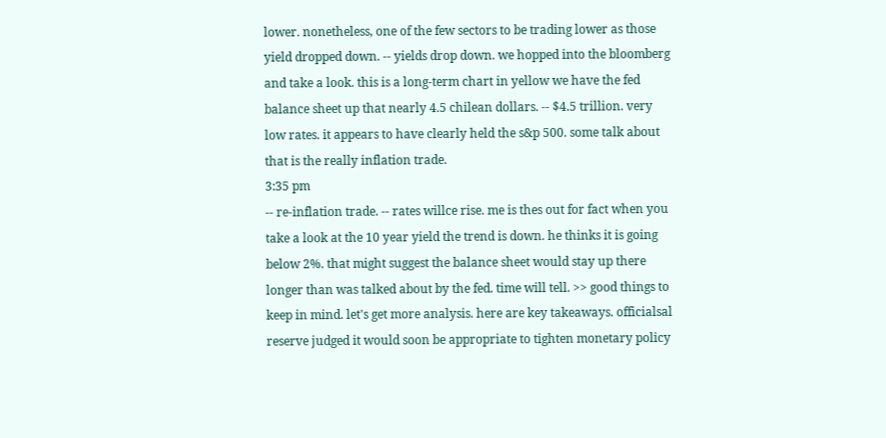lower. nonetheless, one of the few sectors to be trading lower as those yield dropped down. -- yields drop down. we hopped into the bloomberg and take a look. this is a long-term chart in yellow we have the fed balance sheet up that nearly 4.5 chilean dollars. -- $4.5 trillion. very low rates. it appears to have clearly held the s&p 500. some talk about that is the really inflation trade.
3:35 pm
-- re-inflation trade. -- rates willce rise. me is thes out for fact when you take a look at the 10 year yield the trend is down. he thinks it is going below 2%. that might suggest the balance sheet would stay up there longer than was talked about by the fed. time will tell. >> good things to keep in mind. let's get more analysis. here are key takeaways. officialsal reserve judged it would soon be appropriate to tighten monetary policy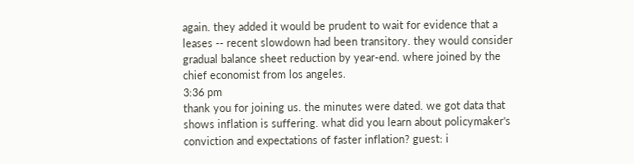again. they added it would be prudent to wait for evidence that a leases -- recent slowdown had been transitory. they would consider gradual balance sheet reduction by year-end. where joined by the chief economist from los angeles.
3:36 pm
thank you for joining us. the minutes were dated. we got data that shows inflation is suffering. what did you learn about policymaker's conviction and expectations of faster inflation? guest: i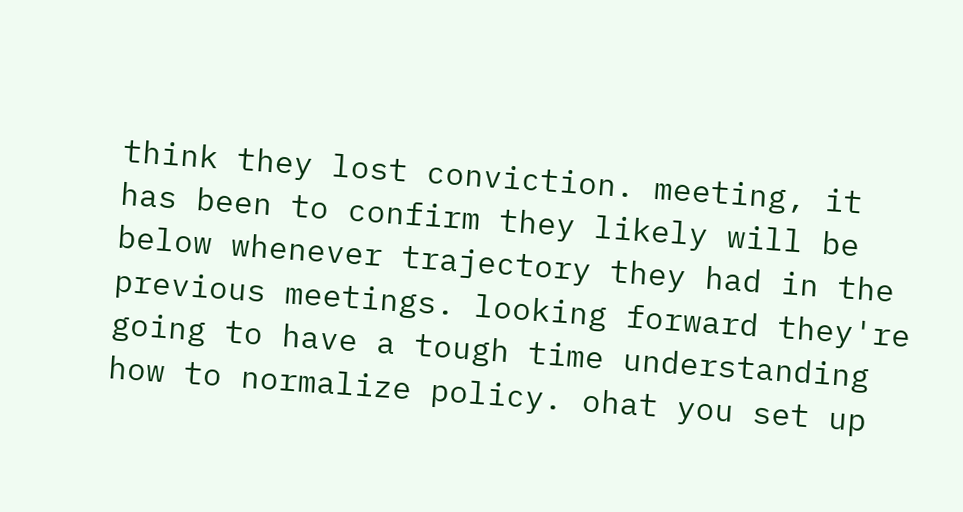think they lost conviction. meeting, it has been to confirm they likely will be below whenever trajectory they had in the previous meetings. looking forward they're going to have a tough time understanding how to normalize policy. ohat you set up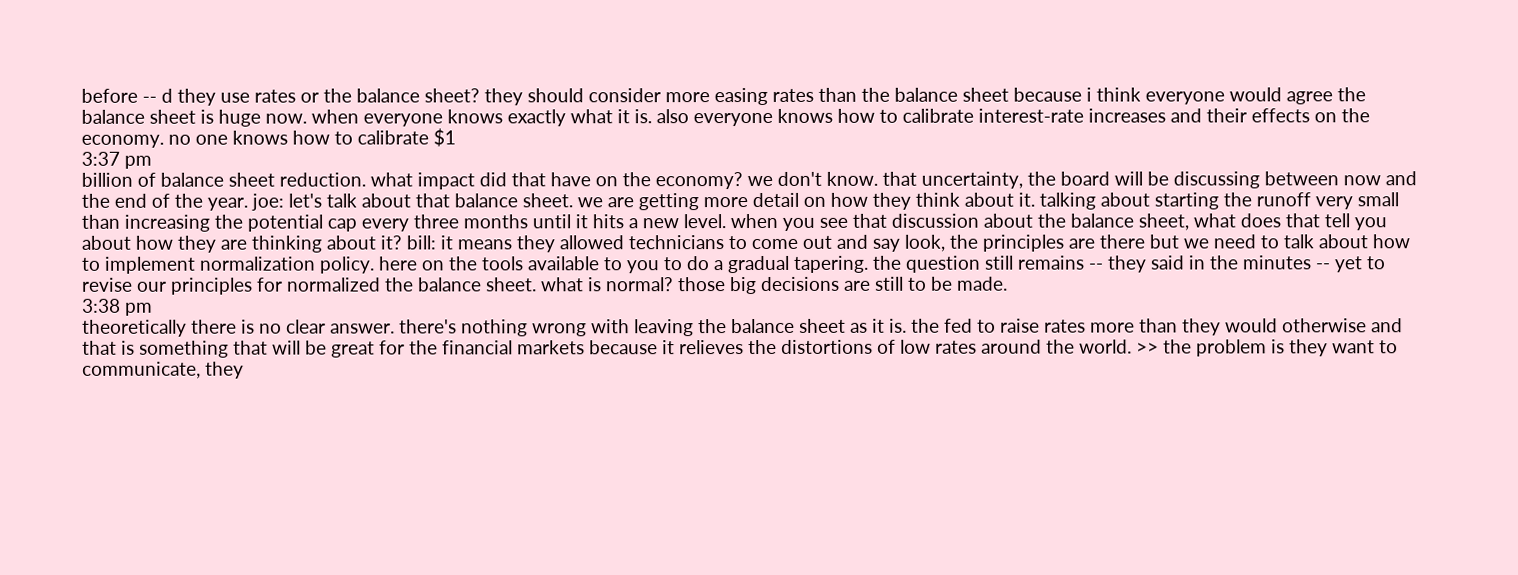before -- d they use rates or the balance sheet? they should consider more easing rates than the balance sheet because i think everyone would agree the balance sheet is huge now. when everyone knows exactly what it is. also everyone knows how to calibrate interest-rate increases and their effects on the economy. no one knows how to calibrate $1
3:37 pm
billion of balance sheet reduction. what impact did that have on the economy? we don't know. that uncertainty, the board will be discussing between now and the end of the year. joe: let's talk about that balance sheet. we are getting more detail on how they think about it. talking about starting the runoff very small than increasing the potential cap every three months until it hits a new level. when you see that discussion about the balance sheet, what does that tell you about how they are thinking about it? bill: it means they allowed technicians to come out and say look, the principles are there but we need to talk about how to implement normalization policy. here on the tools available to you to do a gradual tapering. the question still remains -- they said in the minutes -- yet to revise our principles for normalized the balance sheet. what is normal? those big decisions are still to be made.
3:38 pm
theoretically there is no clear answer. there's nothing wrong with leaving the balance sheet as it is. the fed to raise rates more than they would otherwise and that is something that will be great for the financial markets because it relieves the distortions of low rates around the world. >> the problem is they want to communicate, they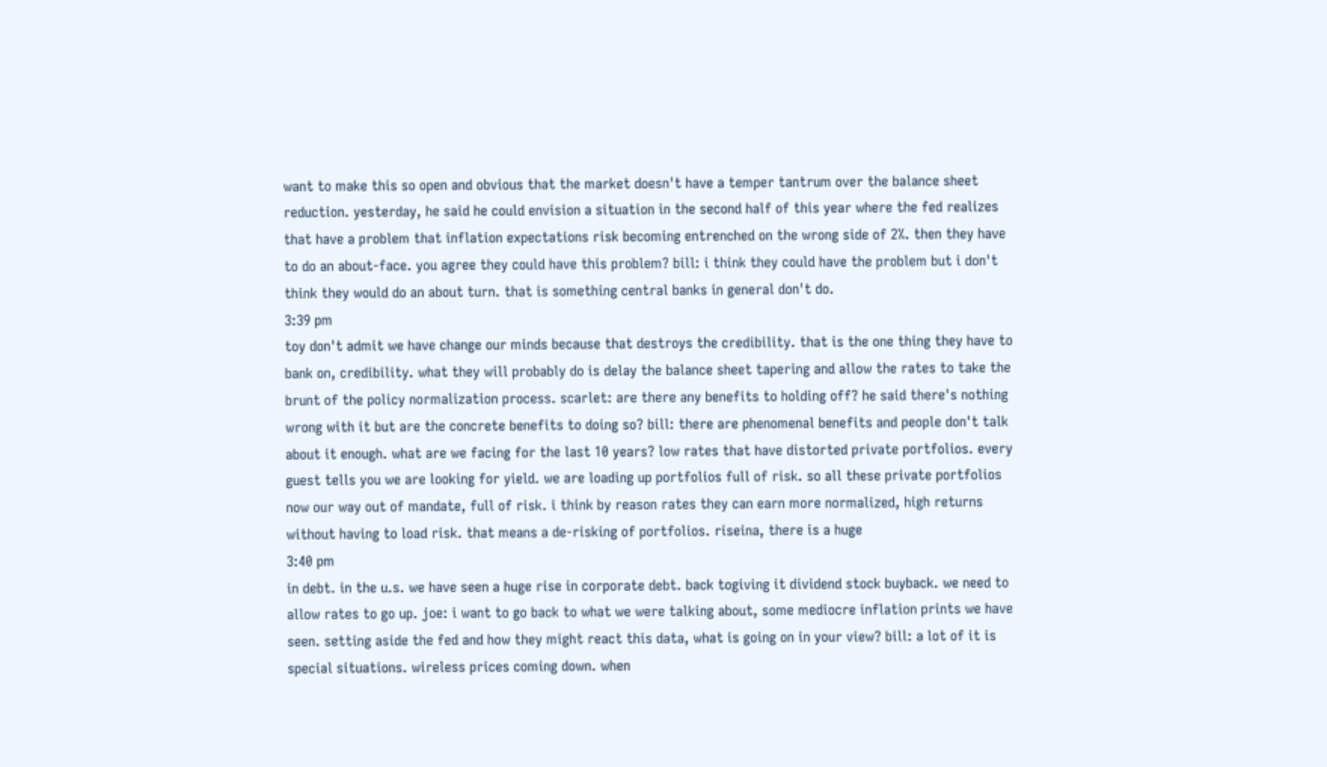want to make this so open and obvious that the market doesn't have a temper tantrum over the balance sheet reduction. yesterday, he said he could envision a situation in the second half of this year where the fed realizes that have a problem that inflation expectations risk becoming entrenched on the wrong side of 2%. then they have to do an about-face. you agree they could have this problem? bill: i think they could have the problem but i don't think they would do an about turn. that is something central banks in general don't do.
3:39 pm
toy don't admit we have change our minds because that destroys the credibility. that is the one thing they have to bank on, credibility. what they will probably do is delay the balance sheet tapering and allow the rates to take the brunt of the policy normalization process. scarlet: are there any benefits to holding off? he said there's nothing wrong with it but are the concrete benefits to doing so? bill: there are phenomenal benefits and people don't talk about it enough. what are we facing for the last 10 years? low rates that have distorted private portfolios. every guest tells you we are looking for yield. we are loading up portfolios full of risk. so all these private portfolios now our way out of mandate, full of risk. i think by reason rates they can earn more normalized, high returns without having to load risk. that means a de-risking of portfolios. riseina, there is a huge
3:40 pm
in debt. in the u.s. we have seen a huge rise in corporate debt. back togiving it dividend stock buyback. we need to allow rates to go up. joe: i want to go back to what we were talking about, some mediocre inflation prints we have seen. setting aside the fed and how they might react this data, what is going on in your view? bill: a lot of it is special situations. wireless prices coming down. when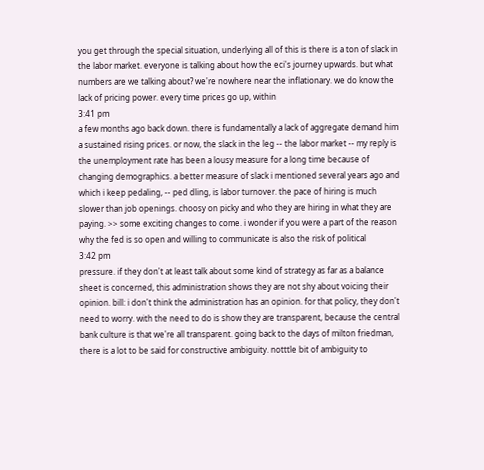you get through the special situation, underlying all of this is there is a ton of slack in the labor market. everyone is talking about how the eci's journey upwards. but what numbers are we talking about? we're nowhere near the inflationary. we do know the lack of pricing power. every time prices go up, within
3:41 pm
a few months ago back down. there is fundamentally a lack of aggregate demand him a sustained rising prices. or now, the slack in the leg -- the labor market -- my reply is the unemployment rate has been a lousy measure for a long time because of changing demographics. a better measure of slack i mentioned several years ago and which i keep pedaling, -- ped dling, is labor turnover. the pace of hiring is much slower than job openings. choosy on picky and who they are hiring in what they are paying. >> some exciting changes to come. i wonder if you were a part of the reason why the fed is so open and willing to communicate is also the risk of political
3:42 pm
pressure. if they don't at least talk about some kind of strategy as far as a balance sheet is concerned, this administration shows they are not shy about voicing their opinion. bill: i don't think the administration has an opinion. for that policy, they don't need to worry. with the need to do is show they are transparent, because the central bank culture is that we're all transparent. going back to the days of milton friedman, there is a lot to be said for constructive ambiguity. notttle bit of ambiguity to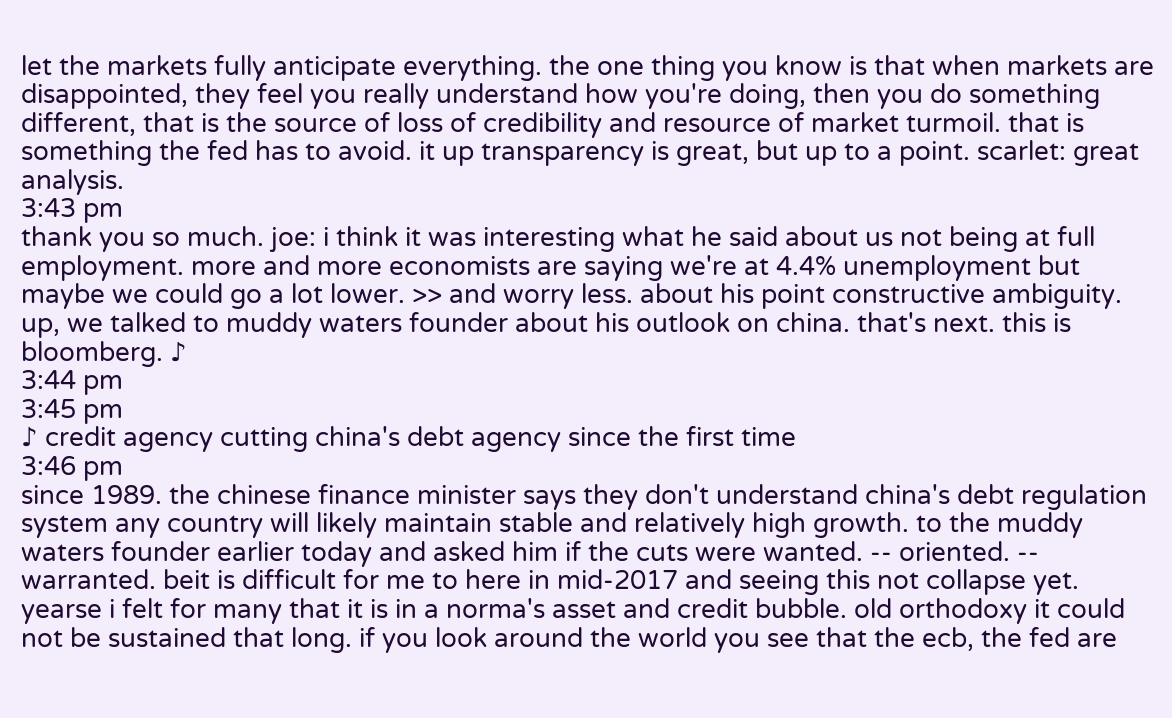let the markets fully anticipate everything. the one thing you know is that when markets are disappointed, they feel you really understand how you're doing, then you do something different, that is the source of loss of credibility and resource of market turmoil. that is something the fed has to avoid. it up transparency is great, but up to a point. scarlet: great analysis.
3:43 pm
thank you so much. joe: i think it was interesting what he said about us not being at full employment. more and more economists are saying we're at 4.4% unemployment but maybe we could go a lot lower. >> and worry less. about his point constructive ambiguity. up, we talked to muddy waters founder about his outlook on china. that's next. this is bloomberg. ♪
3:44 pm
3:45 pm
♪ credit agency cutting china's debt agency since the first time
3:46 pm
since 1989. the chinese finance minister says they don't understand china's debt regulation system any country will likely maintain stable and relatively high growth. to the muddy waters founder earlier today and asked him if the cuts were wanted. -- oriented. -- warranted. beit is difficult for me to here in mid-2017 and seeing this not collapse yet. yearse i felt for many that it is in a norma's asset and credit bubble. old orthodoxy it could not be sustained that long. if you look around the world you see that the ecb, the fed are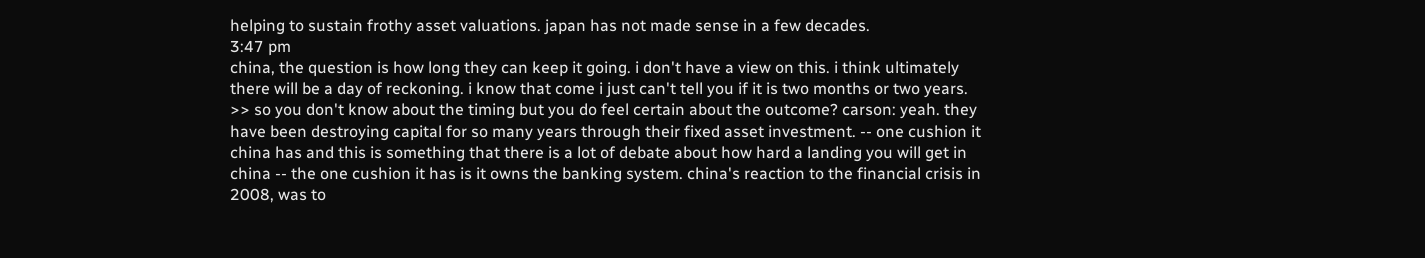helping to sustain frothy asset valuations. japan has not made sense in a few decades.
3:47 pm
china, the question is how long they can keep it going. i don't have a view on this. i think ultimately there will be a day of reckoning. i know that come i just can't tell you if it is two months or two years. >> so you don't know about the timing but you do feel certain about the outcome? carson: yeah. they have been destroying capital for so many years through their fixed asset investment. -- one cushion it china has and this is something that there is a lot of debate about how hard a landing you will get in china -- the one cushion it has is it owns the banking system. china's reaction to the financial crisis in 2008, was to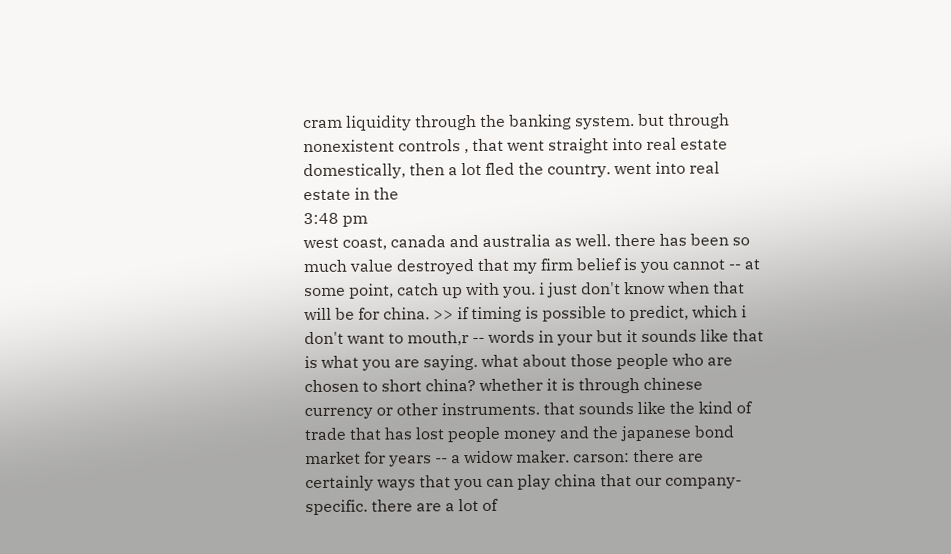cram liquidity through the banking system. but through nonexistent controls , that went straight into real estate domestically, then a lot fled the country. went into real estate in the
3:48 pm
west coast, canada and australia as well. there has been so much value destroyed that my firm belief is you cannot -- at some point, catch up with you. i just don't know when that will be for china. >> if timing is possible to predict, which i don't want to mouth,r -- words in your but it sounds like that is what you are saying. what about those people who are chosen to short china? whether it is through chinese currency or other instruments. that sounds like the kind of trade that has lost people money and the japanese bond market for years -- a widow maker. carson: there are certainly ways that you can play china that our company-specific. there are a lot of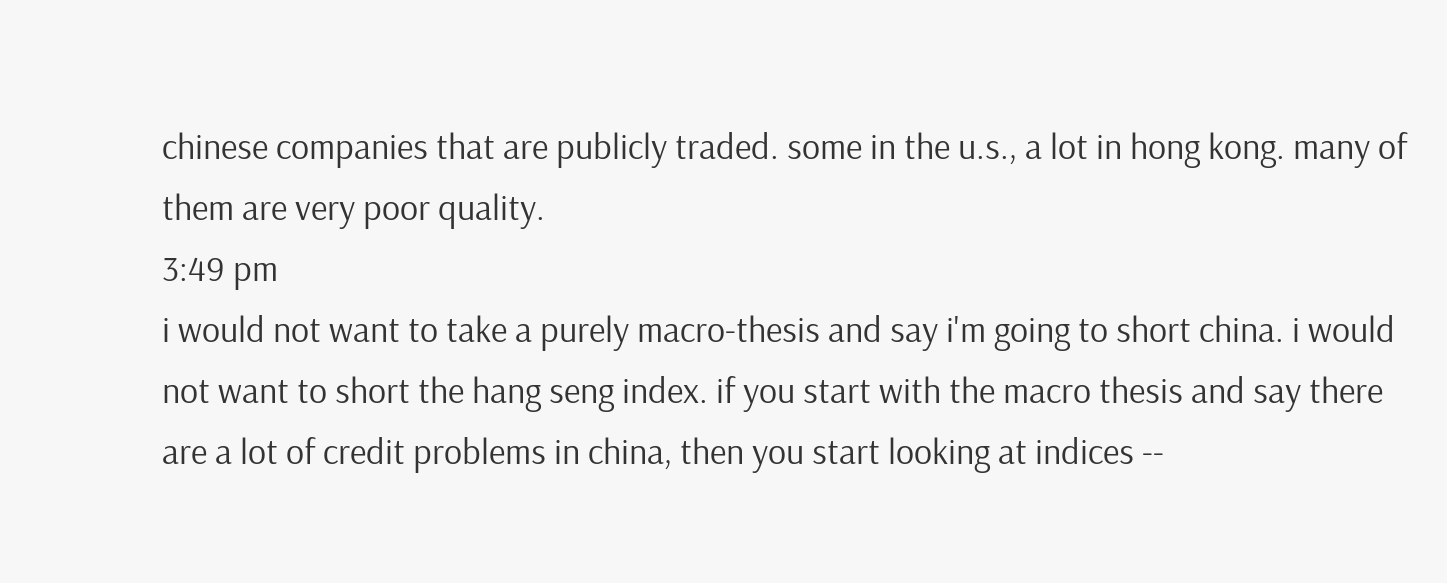chinese companies that are publicly traded. some in the u.s., a lot in hong kong. many of them are very poor quality.
3:49 pm
i would not want to take a purely macro-thesis and say i'm going to short china. i would not want to short the hang seng index. if you start with the macro thesis and say there are a lot of credit problems in china, then you start looking at indices --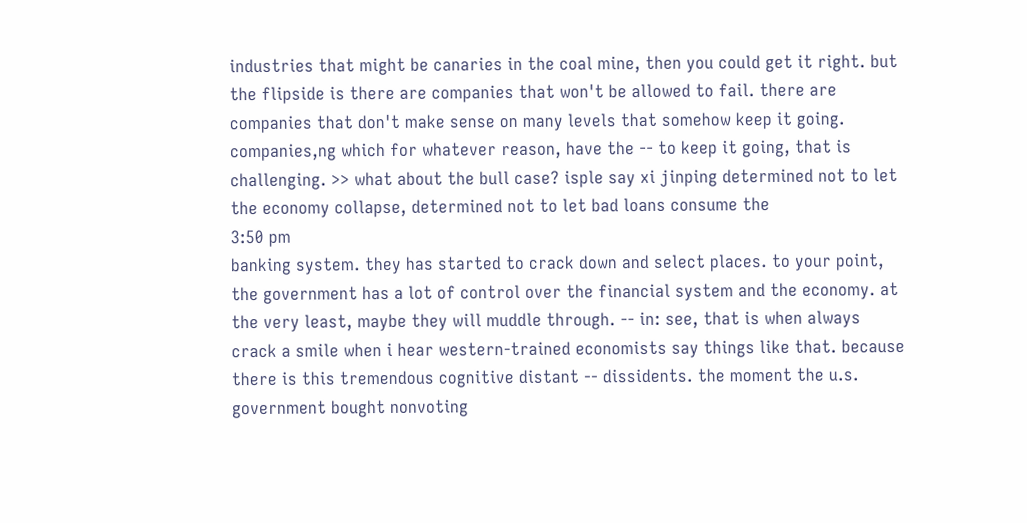industries that might be canaries in the coal mine, then you could get it right. but the flipside is there are companies that won't be allowed to fail. there are companies that don't make sense on many levels that somehow keep it going. companies,ng which for whatever reason, have the -- to keep it going, that is challenging. >> what about the bull case? isple say xi jinping determined not to let the economy collapse, determined not to let bad loans consume the
3:50 pm
banking system. they has started to crack down and select places. to your point, the government has a lot of control over the financial system and the economy. at the very least, maybe they will muddle through. -- in: see, that is when always crack a smile when i hear western-trained economists say things like that. because there is this tremendous cognitive distant -- dissidents. the moment the u.s. government bought nonvoting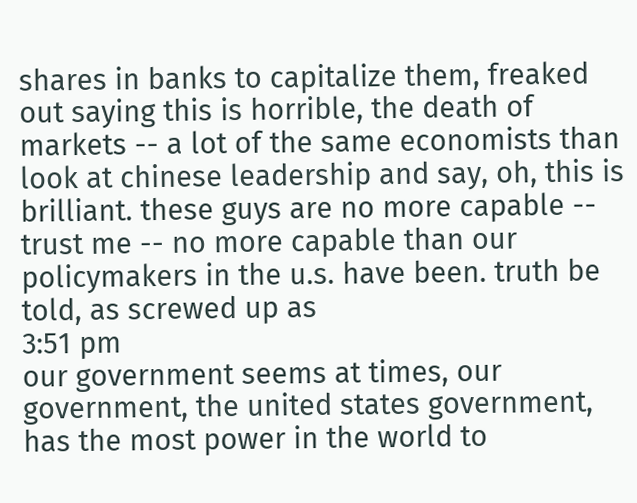shares in banks to capitalize them, freaked out saying this is horrible, the death of markets -- a lot of the same economists than look at chinese leadership and say, oh, this is brilliant. these guys are no more capable -- trust me -- no more capable than our policymakers in the u.s. have been. truth be told, as screwed up as
3:51 pm
our government seems at times, our government, the united states government, has the most power in the world to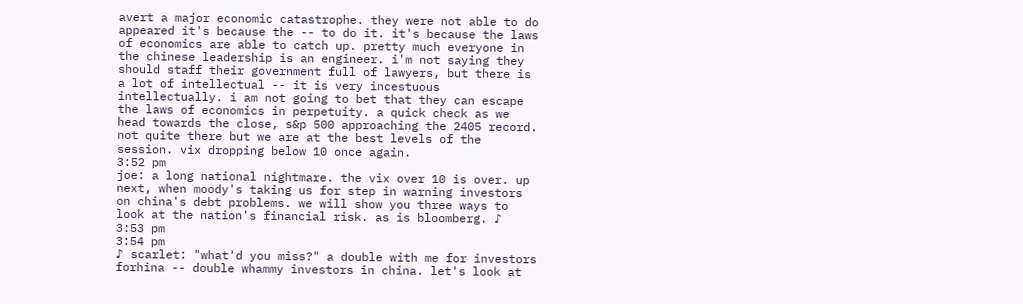avert a major economic catastrophe. they were not able to do appeared it's because the -- to do it. it's because the laws of economics are able to catch up. pretty much everyone in the chinese leadership is an engineer. i'm not saying they should staff their government full of lawyers, but there is a lot of intellectual -- it is very incestuous intellectually. i am not going to bet that they can escape the laws of economics in perpetuity. a quick check as we head towards the close, s&p 500 approaching the 2405 record. not quite there but we are at the best levels of the session. vix dropping below 10 once again.
3:52 pm
joe: a long national nightmare. the vix over 10 is over. up next, when moody's taking us for step in warning investors on china's debt problems. we will show you three ways to look at the nation's financial risk. as is bloomberg. ♪
3:53 pm
3:54 pm
♪ scarlet: "what'd you miss?" a double with me for investors forhina -- double whammy investors in china. let's look at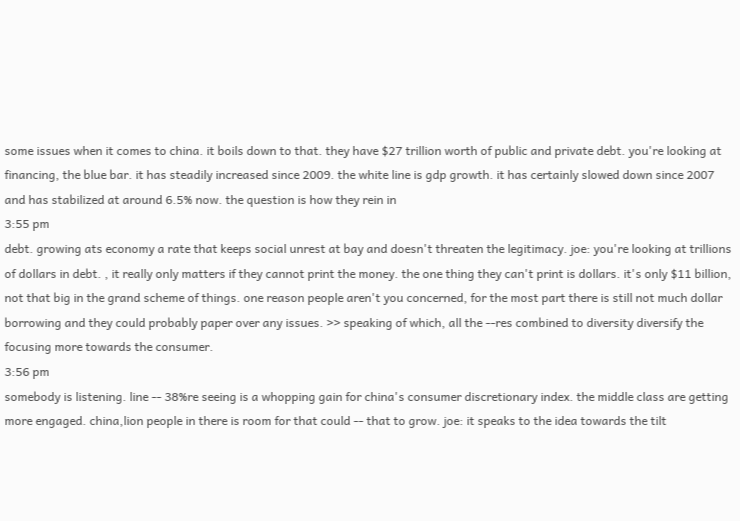some issues when it comes to china. it boils down to that. they have $27 trillion worth of public and private debt. you're looking at financing, the blue bar. it has steadily increased since 2009. the white line is gdp growth. it has certainly slowed down since 2007 and has stabilized at around 6.5% now. the question is how they rein in
3:55 pm
debt. growing ats economy a rate that keeps social unrest at bay and doesn't threaten the legitimacy. joe: you're looking at trillions of dollars in debt. , it really only matters if they cannot print the money. the one thing they can't print is dollars. it's only $11 billion, not that big in the grand scheme of things. one reason people aren't you concerned, for the most part there is still not much dollar borrowing and they could probably paper over any issues. >> speaking of which, all the --res combined to diversity diversify the focusing more towards the consumer.
3:56 pm
somebody is listening. line -- 38%re seeing is a whopping gain for china's consumer discretionary index. the middle class are getting more engaged. china,lion people in there is room for that could -- that to grow. joe: it speaks to the idea towards the tilt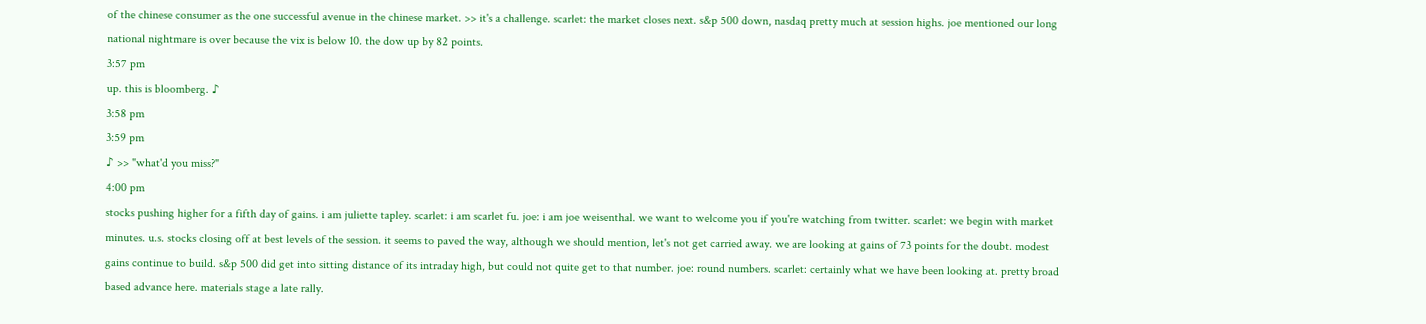of the chinese consumer as the one successful avenue in the chinese market. >> it's a challenge. scarlet: the market closes next. s&p 500 down, nasdaq pretty much at session highs. joe mentioned our long national nightmare is over because the vix is below 10. the dow up by 82 points.
3:57 pm
up. this is bloomberg. ♪
3:58 pm
3:59 pm
♪ >> "what'd you miss?"
4:00 pm
stocks pushing higher for a fifth day of gains. i am juliette tapley. scarlet: i am scarlet fu. joe: i am joe weisenthal. we want to welcome you if you're watching from twitter. scarlet: we begin with market minutes. u.s. stocks closing off at best levels of the session. it seems to paved the way, although we should mention, let's not get carried away. we are looking at gains of 73 points for the doubt. modest gains continue to build. s&p 500 did get into sitting distance of its intraday high, but could not quite get to that number. joe: round numbers. scarlet: certainly what we have been looking at. pretty broad based advance here. materials stage a late rally.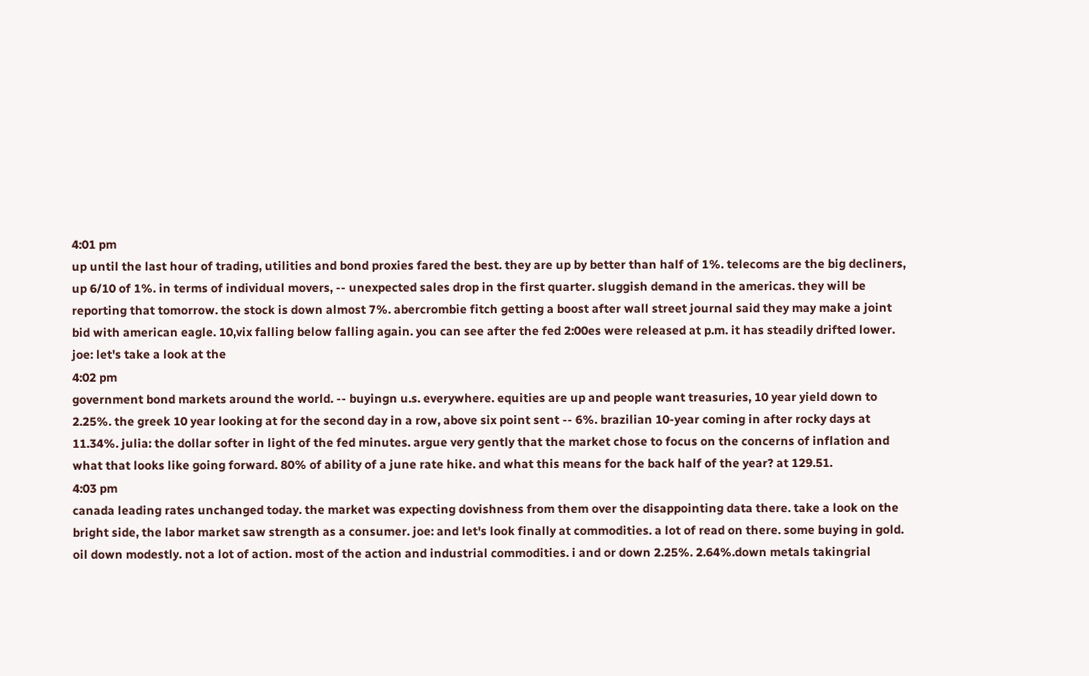4:01 pm
up until the last hour of trading, utilities and bond proxies fared the best. they are up by better than half of 1%. telecoms are the big decliners, up 6/10 of 1%. in terms of individual movers, -- unexpected sales drop in the first quarter. sluggish demand in the americas. they will be reporting that tomorrow. the stock is down almost 7%. abercrombie fitch getting a boost after wall street journal said they may make a joint bid with american eagle. 10,vix falling below falling again. you can see after the fed 2:00es were released at p.m. it has steadily drifted lower. joe: let's take a look at the
4:02 pm
government bond markets around the world. -- buyingn u.s. everywhere. equities are up and people want treasuries, 10 year yield down to 2.25%. the greek 10 year looking at for the second day in a row, above six point sent -- 6%. brazilian 10-year coming in after rocky days at 11.34%. julia: the dollar softer in light of the fed minutes. argue very gently that the market chose to focus on the concerns of inflation and what that looks like going forward. 80% of ability of a june rate hike. and what this means for the back half of the year? at 129.51.
4:03 pm
canada leading rates unchanged today. the market was expecting dovishness from them over the disappointing data there. take a look on the bright side, the labor market saw strength as a consumer. joe: and let's look finally at commodities. a lot of read on there. some buying in gold. oil down modestly. not a lot of action. most of the action and industrial commodities. i and or down 2.25%. 2.64%.down metals takingrial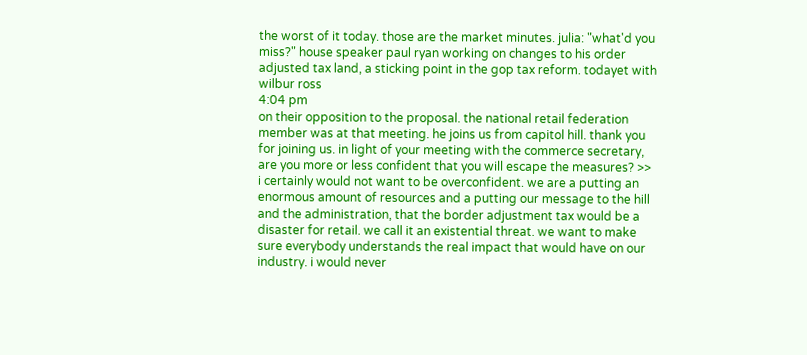the worst of it today. those are the market minutes. julia: "what'd you miss?" house speaker paul ryan working on changes to his order adjusted tax land, a sticking point in the gop tax reform. todayet with wilbur ross
4:04 pm
on their opposition to the proposal. the national retail federation member was at that meeting. he joins us from capitol hill. thank you for joining us. in light of your meeting with the commerce secretary, are you more or less confident that you will escape the measures? >> i certainly would not want to be overconfident. we are a putting an enormous amount of resources and a putting our message to the hill and the administration, that the border adjustment tax would be a disaster for retail. we call it an existential threat. we want to make sure everybody understands the real impact that would have on our industry. i would never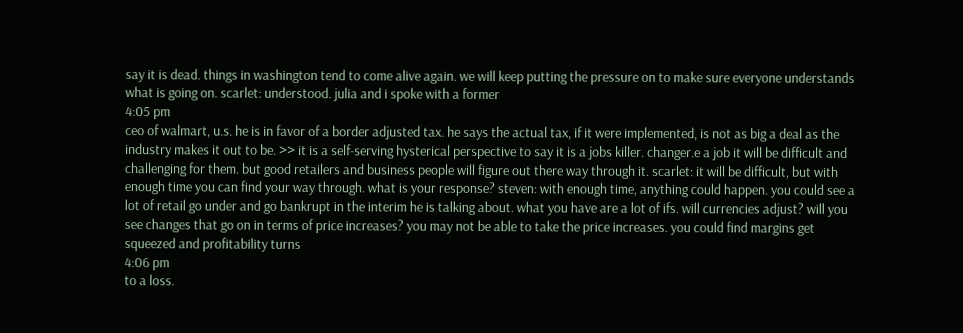say it is dead. things in washington tend to come alive again. we will keep putting the pressure on to make sure everyone understands what is going on. scarlet: understood. julia and i spoke with a former
4:05 pm
ceo of walmart, u.s. he is in favor of a border adjusted tax. he says the actual tax, if it were implemented, is not as big a deal as the industry makes it out to be. >> it is a self-serving hysterical perspective to say it is a jobs killer. changer.e a job it will be difficult and challenging for them. but good retailers and business people will figure out there way through it. scarlet: it will be difficult, but with enough time you can find your way through. what is your response? steven: with enough time, anything could happen. you could see a lot of retail go under and go bankrupt in the interim he is talking about. what you have are a lot of ifs. will currencies adjust? will you see changes that go on in terms of price increases? you may not be able to take the price increases. you could find margins get squeezed and profitability turns
4:06 pm
to a loss.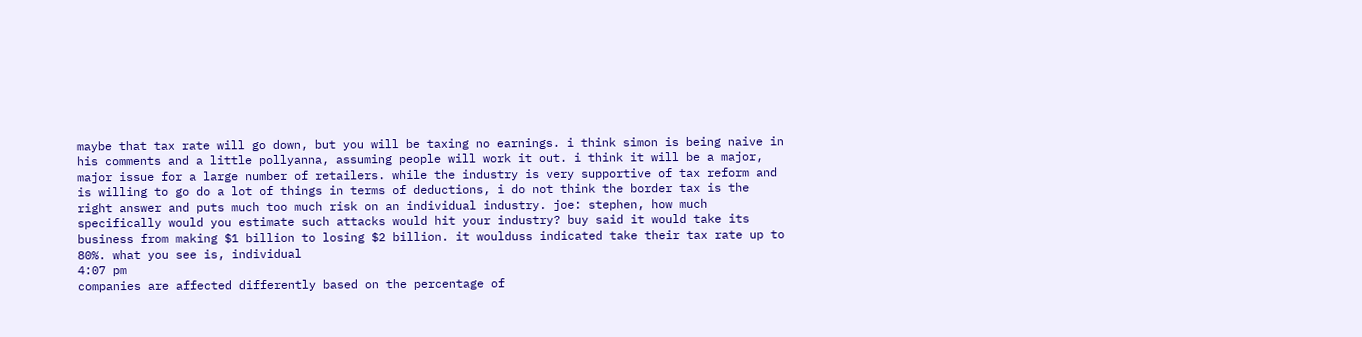maybe that tax rate will go down, but you will be taxing no earnings. i think simon is being naive in his comments and a little pollyanna, assuming people will work it out. i think it will be a major, major issue for a large number of retailers. while the industry is very supportive of tax reform and is willing to go do a lot of things in terms of deductions, i do not think the border tax is the right answer and puts much too much risk on an individual industry. joe: stephen, how much specifically would you estimate such attacks would hit your industry? buy said it would take its business from making $1 billion to losing $2 billion. it woulduss indicated take their tax rate up to 80%. what you see is, individual
4:07 pm
companies are affected differently based on the percentage of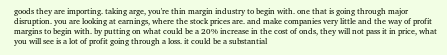goods they are importing. taking arge, you're thin margin industry to begin with. one that is going through major disruption. you are looking at earnings, where the stock prices are. and make companies very little and the way of profit margins to begin with. by putting on what could be a 20% increase in the cost of onds, they will not pass it in price, what you will see is a lot of profit going through a loss. it could be a substantial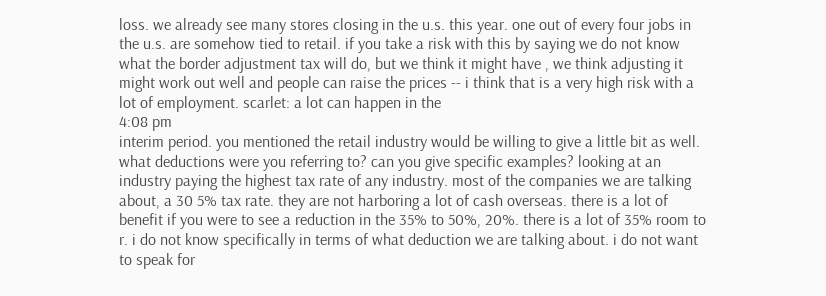loss. we already see many stores closing in the u.s. this year. one out of every four jobs in the u.s. are somehow tied to retail. if you take a risk with this by saying we do not know what the border adjustment tax will do, but we think it might have , we think adjusting it might work out well and people can raise the prices -- i think that is a very high risk with a lot of employment. scarlet: a lot can happen in the
4:08 pm
interim period. you mentioned the retail industry would be willing to give a little bit as well. what deductions were you referring to? can you give specific examples? looking at an industry paying the highest tax rate of any industry. most of the companies we are talking about, a 30 5% tax rate. they are not harboring a lot of cash overseas. there is a lot of benefit if you were to see a reduction in the 35% to 50%, 20%. there is a lot of 35% room to r. i do not know specifically in terms of what deduction we are talking about. i do not want to speak for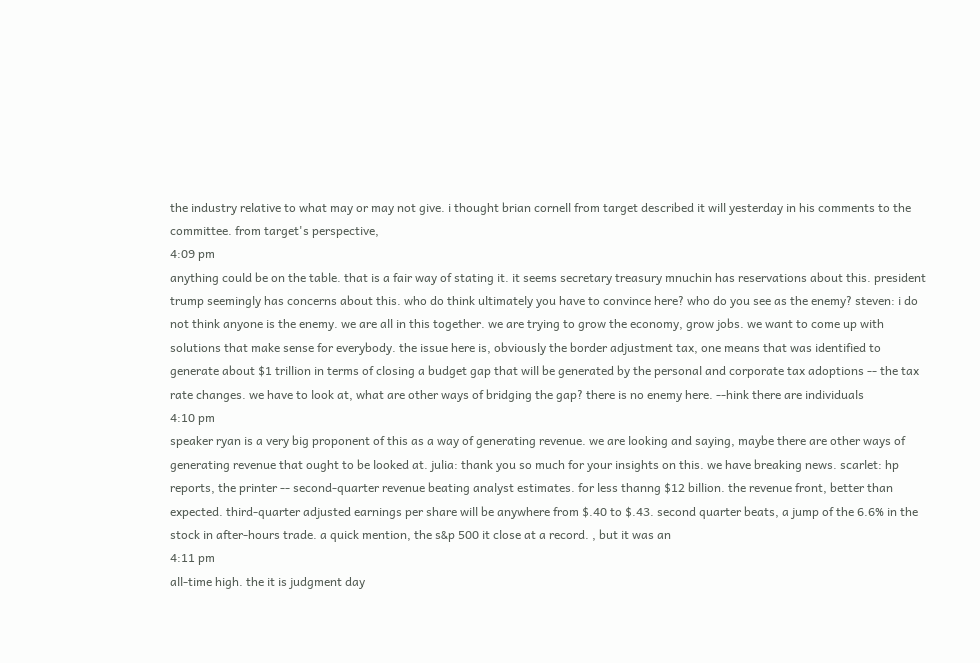the industry relative to what may or may not give. i thought brian cornell from target described it will yesterday in his comments to the committee. from target's perspective,
4:09 pm
anything could be on the table. that is a fair way of stating it. it seems secretary treasury mnuchin has reservations about this. president trump seemingly has concerns about this. who do think ultimately you have to convince here? who do you see as the enemy? steven: i do not think anyone is the enemy. we are all in this together. we are trying to grow the economy, grow jobs. we want to come up with solutions that make sense for everybody. the issue here is, obviously the border adjustment tax, one means that was identified to generate about $1 trillion in terms of closing a budget gap that will be generated by the personal and corporate tax adoptions -- the tax rate changes. we have to look at, what are other ways of bridging the gap? there is no enemy here. --hink there are individuals
4:10 pm
speaker ryan is a very big proponent of this as a way of generating revenue. we are looking and saying, maybe there are other ways of generating revenue that ought to be looked at. julia: thank you so much for your insights on this. we have breaking news. scarlet: hp reports, the printer -- second-quarter revenue beating analyst estimates. for less thanng $12 billion. the revenue front, better than expected. third-quarter adjusted earnings per share will be anywhere from $.40 to $.43. second quarter beats, a jump of the 6.6% in the stock in after-hours trade. a quick mention, the s&p 500 it close at a record. , but it was an
4:11 pm
all-time high. the it is judgment day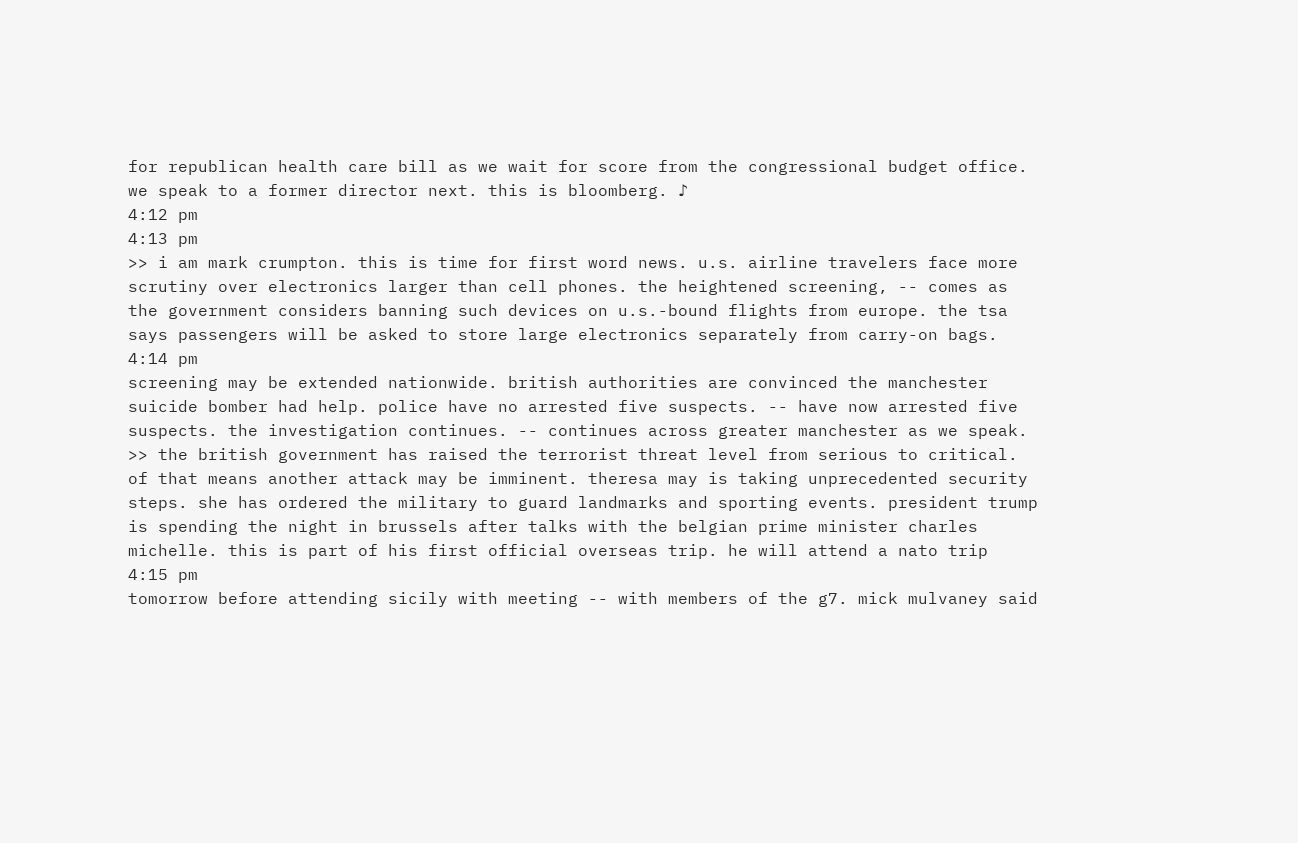for republican health care bill as we wait for score from the congressional budget office. we speak to a former director next. this is bloomberg. ♪
4:12 pm
4:13 pm
>> i am mark crumpton. this is time for first word news. u.s. airline travelers face more scrutiny over electronics larger than cell phones. the heightened screening, -- comes as the government considers banning such devices on u.s.-bound flights from europe. the tsa says passengers will be asked to store large electronics separately from carry-on bags.
4:14 pm
screening may be extended nationwide. british authorities are convinced the manchester suicide bomber had help. police have no arrested five suspects. -- have now arrested five suspects. the investigation continues. -- continues across greater manchester as we speak. >> the british government has raised the terrorist threat level from serious to critical. of that means another attack may be imminent. theresa may is taking unprecedented security steps. she has ordered the military to guard landmarks and sporting events. president trump is spending the night in brussels after talks with the belgian prime minister charles michelle. this is part of his first official overseas trip. he will attend a nato trip
4:15 pm
tomorrow before attending sicily with meeting -- with members of the g7. mick mulvaney said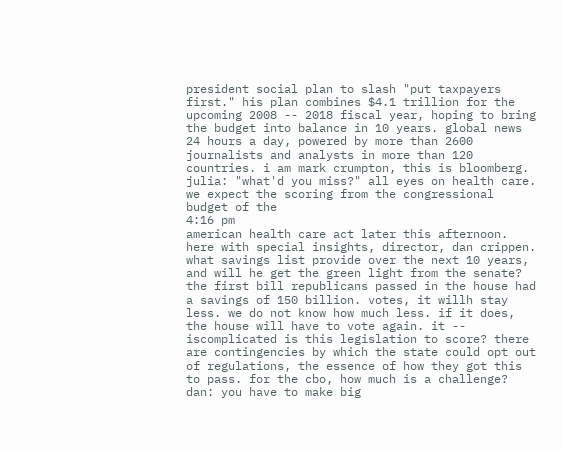president social plan to slash "put taxpayers first." his plan combines $4.1 trillion for the upcoming 2008 -- 2018 fiscal year, hoping to bring the budget into balance in 10 years. global news 24 hours a day, powered by more than 2600 journalists and analysts in more than 120 countries. i am mark crumpton, this is bloomberg. julia: "what'd you miss?" all eyes on health care. we expect the scoring from the congressional budget of the
4:16 pm
american health care act later this afternoon. here with special insights, director, dan crippen. what savings list provide over the next 10 years, and will he get the green light from the senate? the first bill republicans passed in the house had a savings of 150 billion. votes, it willh stay less. we do not know how much less. if it does, the house will have to vote again. it -- iscomplicated is this legislation to score? there are contingencies by which the state could opt out of regulations, the essence of how they got this to pass. for the cbo, how much is a challenge? dan: you have to make big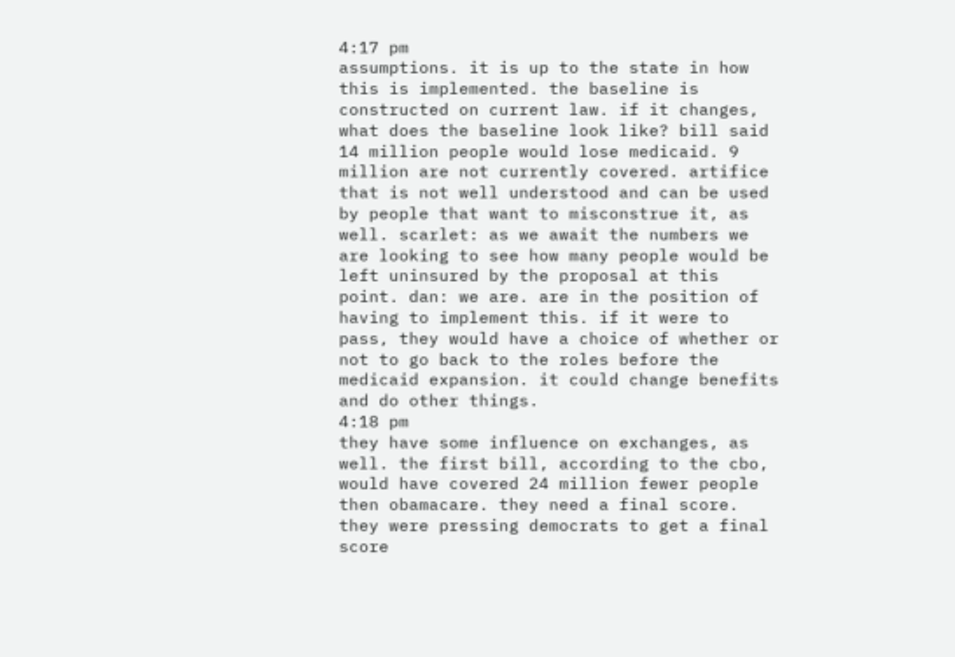4:17 pm
assumptions. it is up to the state in how this is implemented. the baseline is constructed on current law. if it changes, what does the baseline look like? bill said 14 million people would lose medicaid. 9 million are not currently covered. artifice that is not well understood and can be used by people that want to misconstrue it, as well. scarlet: as we await the numbers we are looking to see how many people would be left uninsured by the proposal at this point. dan: we are. are in the position of having to implement this. if it were to pass, they would have a choice of whether or not to go back to the roles before the medicaid expansion. it could change benefits and do other things.
4:18 pm
they have some influence on exchanges, as well. the first bill, according to the cbo, would have covered 24 million fewer people then obamacare. they need a final score. they were pressing democrats to get a final score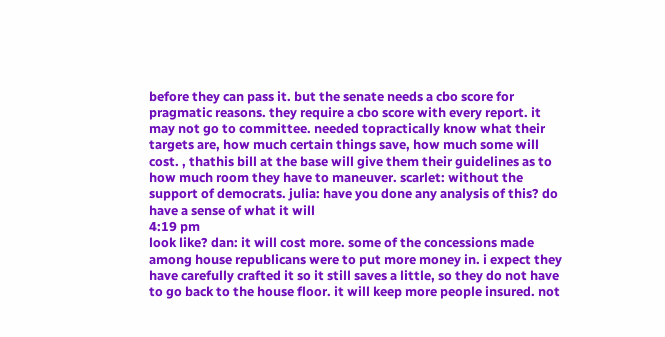before they can pass it. but the senate needs a cbo score for pragmatic reasons. they require a cbo score with every report. it may not go to committee. needed topractically know what their targets are, how much certain things save, how much some will cost. , thathis bill at the base will give them their guidelines as to how much room they have to maneuver. scarlet: without the support of democrats. julia: have you done any analysis of this? do have a sense of what it will
4:19 pm
look like? dan: it will cost more. some of the concessions made among house republicans were to put more money in. i expect they have carefully crafted it so it still saves a little, so they do not have to go back to the house floor. it will keep more people insured. not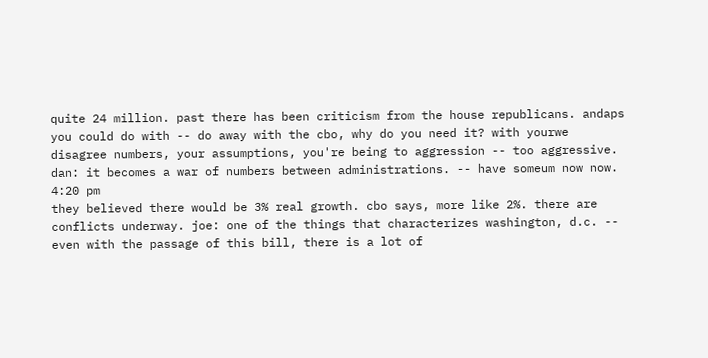quite 24 million. past there has been criticism from the house republicans. andaps you could do with -- do away with the cbo, why do you need it? with yourwe disagree numbers, your assumptions, you're being to aggression -- too aggressive. dan: it becomes a war of numbers between administrations. -- have someum now now.
4:20 pm
they believed there would be 3% real growth. cbo says, more like 2%. there are conflicts underway. joe: one of the things that characterizes washington, d.c. -- even with the passage of this bill, there is a lot of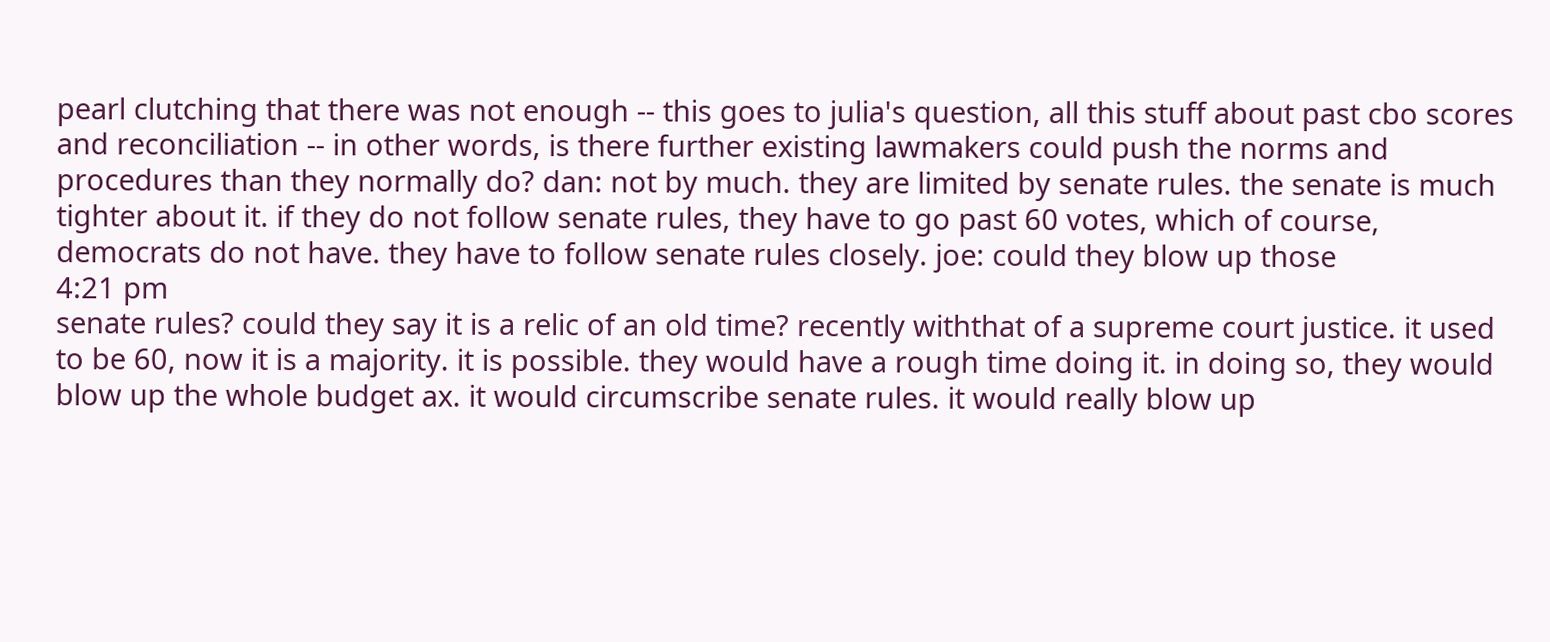pearl clutching that there was not enough -- this goes to julia's question, all this stuff about past cbo scores and reconciliation -- in other words, is there further existing lawmakers could push the norms and procedures than they normally do? dan: not by much. they are limited by senate rules. the senate is much tighter about it. if they do not follow senate rules, they have to go past 60 votes, which of course, democrats do not have. they have to follow senate rules closely. joe: could they blow up those
4:21 pm
senate rules? could they say it is a relic of an old time? recently withthat of a supreme court justice. it used to be 60, now it is a majority. it is possible. they would have a rough time doing it. in doing so, they would blow up the whole budget ax. it would circumscribe senate rules. it would really blow up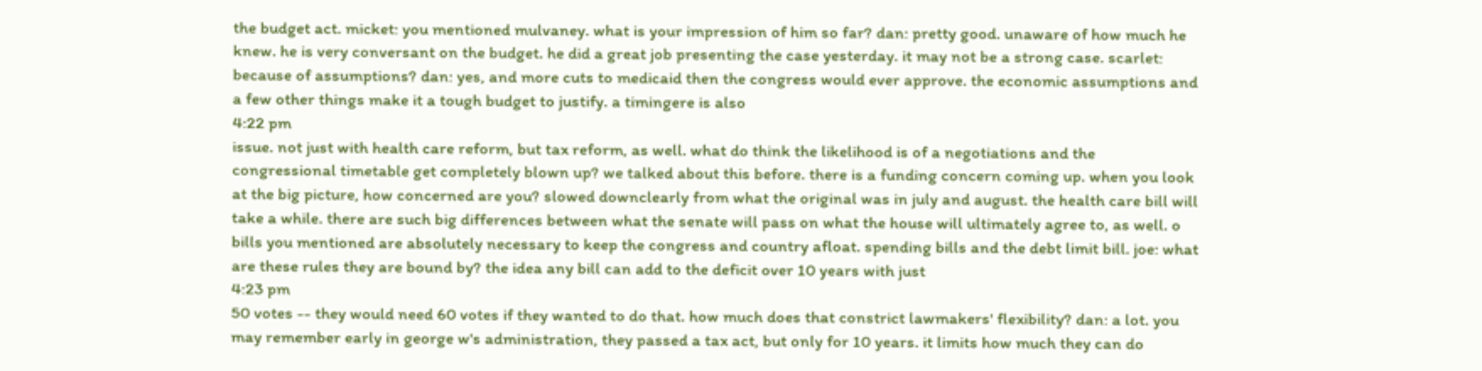the budget act. micket: you mentioned mulvaney. what is your impression of him so far? dan: pretty good. unaware of how much he knew. he is very conversant on the budget. he did a great job presenting the case yesterday. it may not be a strong case. scarlet: because of assumptions? dan: yes, and more cuts to medicaid then the congress would ever approve. the economic assumptions and a few other things make it a tough budget to justify. a timingere is also
4:22 pm
issue. not just with health care reform, but tax reform, as well. what do think the likelihood is of a negotiations and the congressional timetable get completely blown up? we talked about this before. there is a funding concern coming up. when you look at the big picture, how concerned are you? slowed downclearly from what the original was in july and august. the health care bill will take a while. there are such big differences between what the senate will pass on what the house will ultimately agree to, as well. o bills you mentioned are absolutely necessary to keep the congress and country afloat. spending bills and the debt limit bill. joe: what are these rules they are bound by? the idea any bill can add to the deficit over 10 years with just
4:23 pm
50 votes -- they would need 60 votes if they wanted to do that. how much does that constrict lawmakers' flexibility? dan: a lot. you may remember early in george w's administration, they passed a tax act, but only for 10 years. it limits how much they can do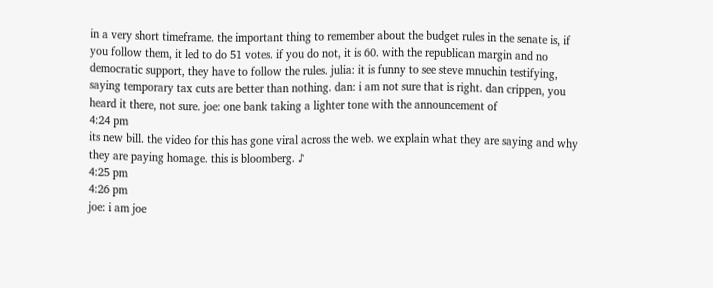in a very short timeframe. the important thing to remember about the budget rules in the senate is, if you follow them, it led to do 51 votes. if you do not, it is 60. with the republican margin and no democratic support, they have to follow the rules. julia: it is funny to see steve mnuchin testifying, saying temporary tax cuts are better than nothing. dan: i am not sure that is right. dan crippen, you heard it there, not sure. joe: one bank taking a lighter tone with the announcement of
4:24 pm
its new bill. the video for this has gone viral across the web. we explain what they are saying and why they are paying homage. this is bloomberg. ♪
4:25 pm
4:26 pm
joe: i am joe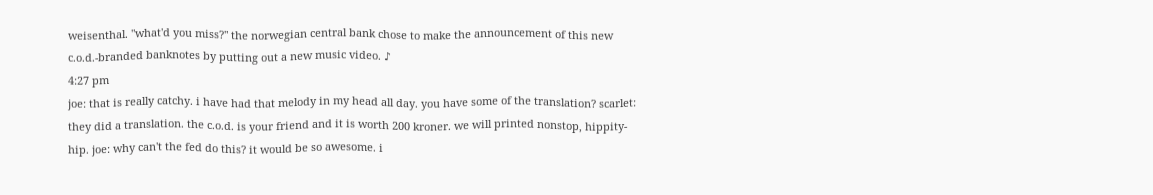weisenthal. "what'd you miss?" the norwegian central bank chose to make the announcement of this new c.o.d.-branded banknotes by putting out a new music video. ♪
4:27 pm
joe: that is really catchy. i have had that melody in my head all day. you have some of the translation? scarlet: they did a translation. the c.o.d. is your friend and it is worth 200 kroner. we will printed nonstop, hippity-hip. joe: why can't the fed do this? it would be so awesome. i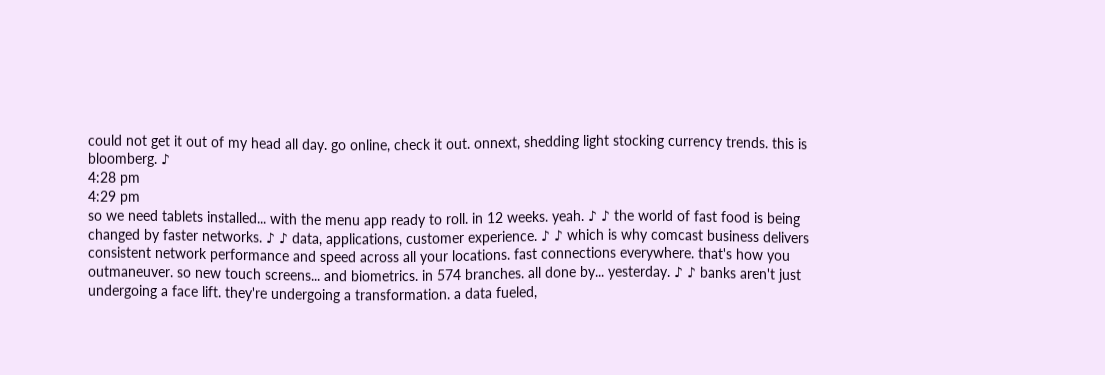could not get it out of my head all day. go online, check it out. onnext, shedding light stocking currency trends. this is bloomberg. ♪
4:28 pm
4:29 pm
so we need tablets installed... with the menu app ready to roll. in 12 weeks. yeah. ♪ ♪ the world of fast food is being changed by faster networks. ♪ ♪ data, applications, customer experience. ♪ ♪ which is why comcast business delivers consistent network performance and speed across all your locations. fast connections everywhere. that's how you outmaneuver. so new touch screens... and biometrics. in 574 branches. all done by... yesterday. ♪ ♪ banks aren't just undergoing a face lift. they're undergoing a transformation. a data fueled,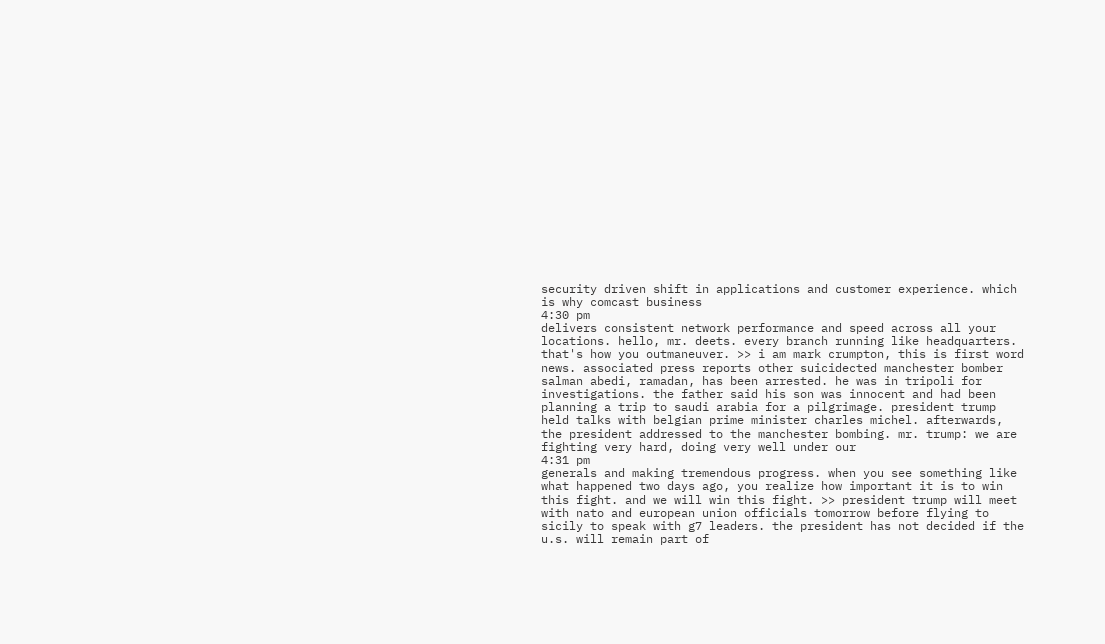security driven shift in applications and customer experience. which is why comcast business
4:30 pm
delivers consistent network performance and speed across all your locations. hello, mr. deets. every branch running like headquarters. that's how you outmaneuver. >> i am mark crumpton, this is first word news. associated press reports other suicidected manchester bomber salman abedi, ramadan, has been arrested. he was in tripoli for investigations. the father said his son was innocent and had been planning a trip to saudi arabia for a pilgrimage. president trump held talks with belgian prime minister charles michel. afterwards, the president addressed to the manchester bombing. mr. trump: we are fighting very hard, doing very well under our
4:31 pm
generals and making tremendous progress. when you see something like what happened two days ago, you realize how important it is to win this fight. and we will win this fight. >> president trump will meet with nato and european union officials tomorrow before flying to sicily to speak with g7 leaders. the president has not decided if the u.s. will remain part of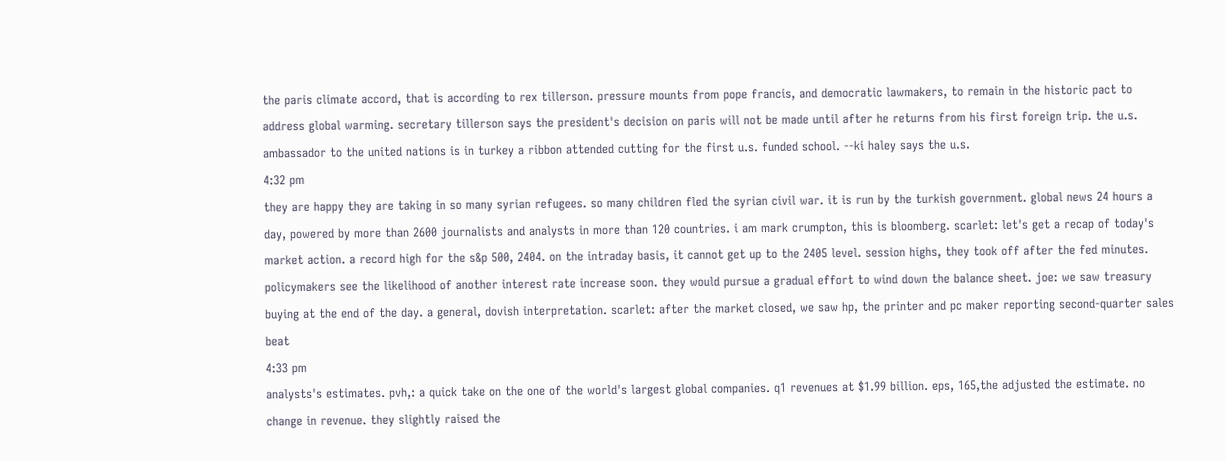the paris climate accord, that is according to rex tillerson. pressure mounts from pope francis, and democratic lawmakers, to remain in the historic pact to address global warming. secretary tillerson says the president's decision on paris will not be made until after he returns from his first foreign trip. the u.s. ambassador to the united nations is in turkey a ribbon attended cutting for the first u.s. funded school. --ki haley says the u.s.
4:32 pm
they are happy they are taking in so many syrian refugees. so many children fled the syrian civil war. it is run by the turkish government. global news 24 hours a day, powered by more than 2600 journalists and analysts in more than 120 countries. i am mark crumpton, this is bloomberg. scarlet: let's get a recap of today's market action. a record high for the s&p 500, 2404. on the intraday basis, it cannot get up to the 2405 level. session highs, they took off after the fed minutes. policymakers see the likelihood of another interest rate increase soon. they would pursue a gradual effort to wind down the balance sheet. joe: we saw treasury buying at the end of the day. a general, dovish interpretation. scarlet: after the market closed, we saw hp, the printer and pc maker reporting second-quarter sales beat
4:33 pm
analysts's estimates. pvh,: a quick take on the one of the world's largest global companies. q1 revenues at $1.99 billion. eps, 165,the adjusted the estimate. no change in revenue. they slightly raised the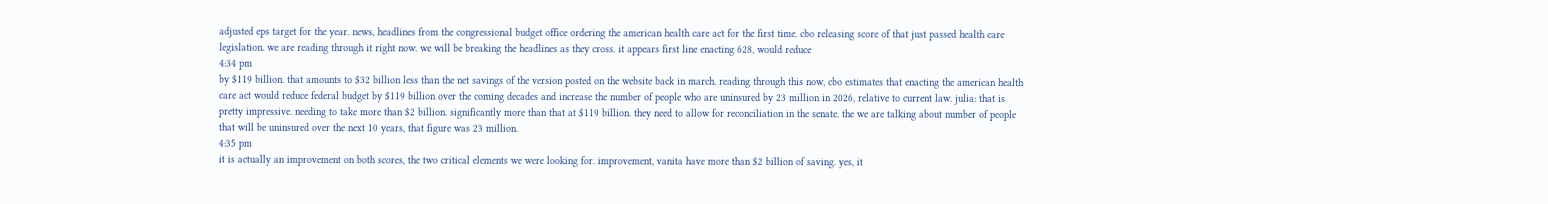adjusted eps target for the year. news, headlines from the congressional budget office ordering the american health care act for the first time. cbo releasing score of that just passed health care legislation. we are reading through it right now. we will be breaking the headlines as they cross. it appears first line enacting 628, would reduce
4:34 pm
by $119 billion. that amounts to $32 billion less than the net savings of the version posted on the website back in march. reading through this now, cbo estimates that enacting the american health care act would reduce federal budget by $119 billion over the coming decades and increase the number of people who are uninsured by 23 million in 2026, relative to current law. julia: that is pretty impressive. needing to take more than $2 billion. significantly more than that at $119 billion. they need to allow for reconciliation in the senate. the we are talking about number of people that will be uninsured over the next 10 years, that figure was 23 million.
4:35 pm
it is actually an improvement on both scores, the two critical elements we were looking for. improvement, vanita have more than $2 billion of saving. yes, it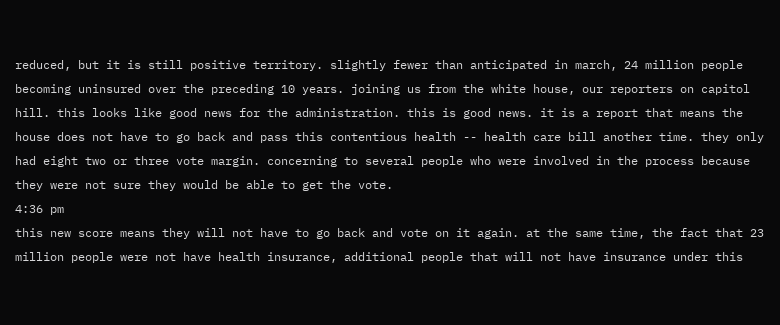reduced, but it is still positive territory. slightly fewer than anticipated in march, 24 million people becoming uninsured over the preceding 10 years. joining us from the white house, our reporters on capitol hill. this looks like good news for the administration. this is good news. it is a report that means the house does not have to go back and pass this contentious health -- health care bill another time. they only had eight two or three vote margin. concerning to several people who were involved in the process because they were not sure they would be able to get the vote.
4:36 pm
this new score means they will not have to go back and vote on it again. at the same time, the fact that 23 million people were not have health insurance, additional people that will not have insurance under this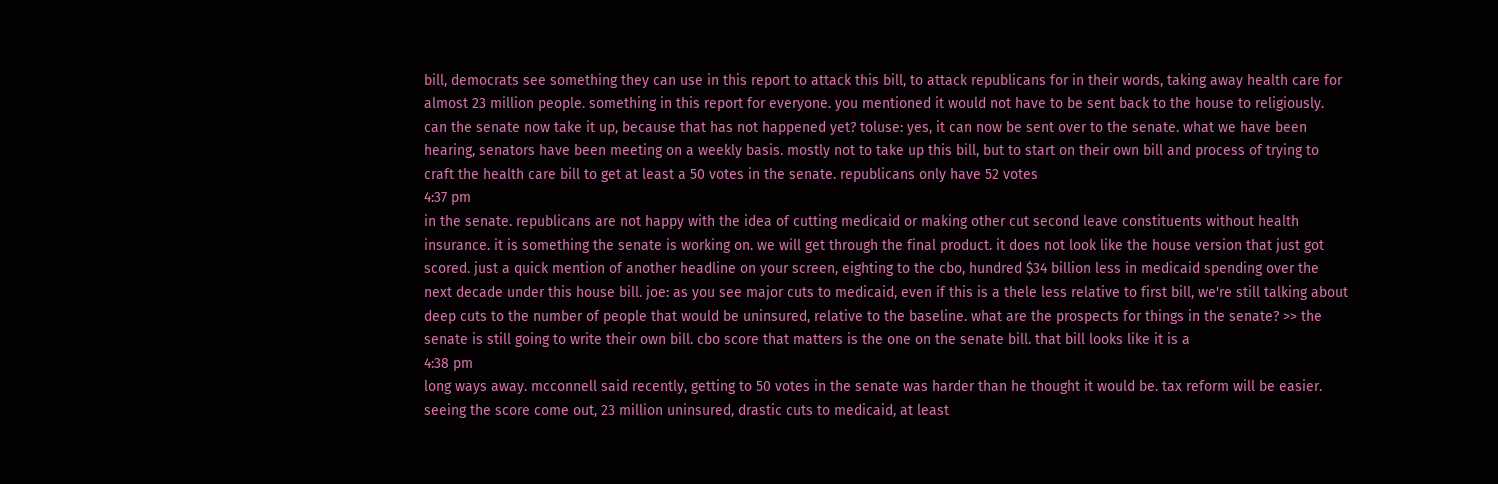bill, democrats see something they can use in this report to attack this bill, to attack republicans for in their words, taking away health care for almost 23 million people. something in this report for everyone. you mentioned it would not have to be sent back to the house to religiously. can the senate now take it up, because that has not happened yet? toluse: yes, it can now be sent over to the senate. what we have been hearing, senators have been meeting on a weekly basis. mostly not to take up this bill, but to start on their own bill and process of trying to craft the health care bill to get at least a 50 votes in the senate. republicans only have 52 votes
4:37 pm
in the senate. republicans are not happy with the idea of cutting medicaid or making other cut second leave constituents without health insurance. it is something the senate is working on. we will get through the final product. it does not look like the house version that just got scored. just a quick mention of another headline on your screen, eighting to the cbo, hundred $34 billion less in medicaid spending over the next decade under this house bill. joe: as you see major cuts to medicaid, even if this is a thele less relative to first bill, we're still talking about deep cuts to the number of people that would be uninsured, relative to the baseline. what are the prospects for things in the senate? >> the senate is still going to write their own bill. cbo score that matters is the one on the senate bill. that bill looks like it is a
4:38 pm
long ways away. mcconnell said recently, getting to 50 votes in the senate was harder than he thought it would be. tax reform will be easier. seeing the score come out, 23 million uninsured, drastic cuts to medicaid, at least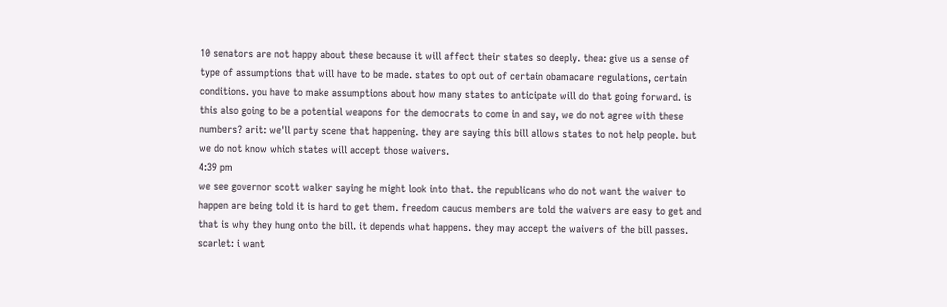10 senators are not happy about these because it will affect their states so deeply. thea: give us a sense of type of assumptions that will have to be made. states to opt out of certain obamacare regulations, certain conditions. you have to make assumptions about how many states to anticipate will do that going forward. is this also going to be a potential weapons for the democrats to come in and say, we do not agree with these numbers? arit: we'll party scene that happening. they are saying this bill allows states to not help people. but we do not know which states will accept those waivers.
4:39 pm
we see governor scott walker saying he might look into that. the republicans who do not want the waiver to happen are being told it is hard to get them. freedom caucus members are told the waivers are easy to get and that is why they hung onto the bill. it depends what happens. they may accept the waivers of the bill passes. scarlet: i want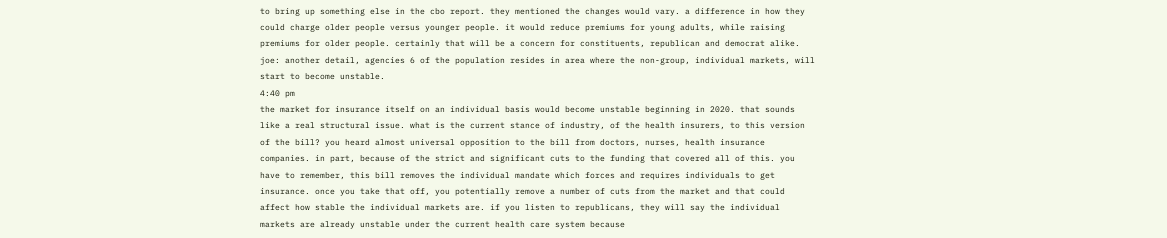to bring up something else in the cbo report. they mentioned the changes would vary. a difference in how they could charge older people versus younger people. it would reduce premiums for young adults, while raising premiums for older people. certainly that will be a concern for constituents, republican and democrat alike. joe: another detail, agencies 6 of the population resides in area where the non-group, individual markets, will start to become unstable.
4:40 pm
the market for insurance itself on an individual basis would become unstable beginning in 2020. that sounds like a real structural issue. what is the current stance of industry, of the health insurers, to this version of the bill? you heard almost universal opposition to the bill from doctors, nurses, health insurance companies. in part, because of the strict and significant cuts to the funding that covered all of this. you have to remember, this bill removes the individual mandate which forces and requires individuals to get insurance. once you take that off, you potentially remove a number of cuts from the market and that could affect how stable the individual markets are. if you listen to republicans, they will say the individual markets are already unstable under the current health care system because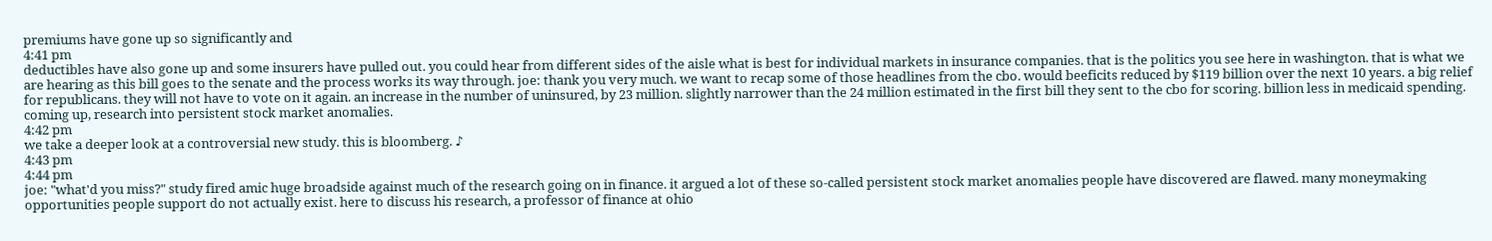premiums have gone up so significantly and
4:41 pm
deductibles have also gone up and some insurers have pulled out. you could hear from different sides of the aisle what is best for individual markets in insurance companies. that is the politics you see here in washington. that is what we are hearing as this bill goes to the senate and the process works its way through. joe: thank you very much. we want to recap some of those headlines from the cbo. would beeficits reduced by $119 billion over the next 10 years. a big relief for republicans. they will not have to vote on it again. an increase in the number of uninsured, by 23 million. slightly narrower than the 24 million estimated in the first bill they sent to the cbo for scoring. billion less in medicaid spending. coming up, research into persistent stock market anomalies.
4:42 pm
we take a deeper look at a controversial new study. this is bloomberg. ♪
4:43 pm
4:44 pm
joe: "what'd you miss?" study fired amic huge broadside against much of the research going on in finance. it argued a lot of these so-called persistent stock market anomalies people have discovered are flawed. many moneymaking opportunities people support do not actually exist. here to discuss his research, a professor of finance at ohio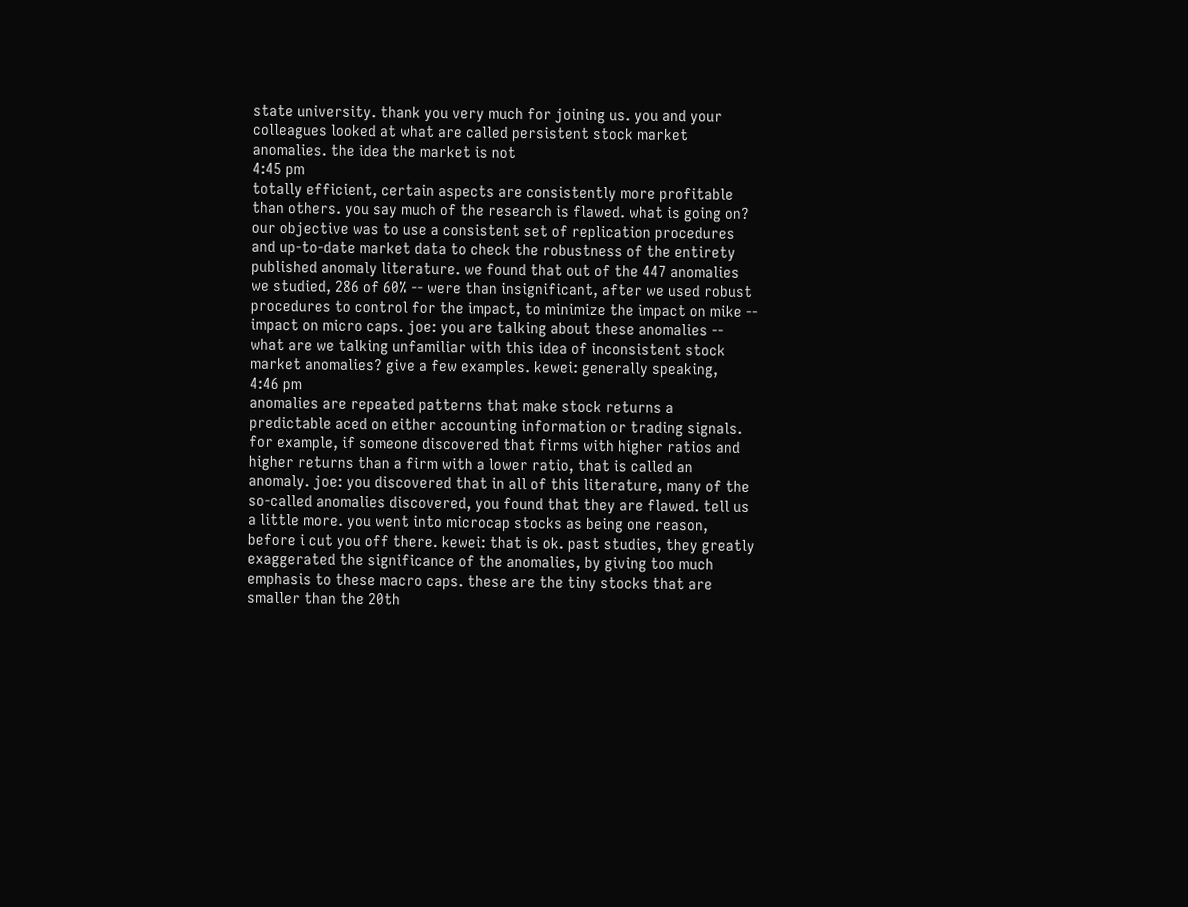state university. thank you very much for joining us. you and your colleagues looked at what are called persistent stock market anomalies. the idea the market is not
4:45 pm
totally efficient, certain aspects are consistently more profitable than others. you say much of the research is flawed. what is going on? our objective was to use a consistent set of replication procedures and up-to-date market data to check the robustness of the entirety published anomaly literature. we found that out of the 447 anomalies we studied, 286 of 60% -- were than insignificant, after we used robust procedures to control for the impact, to minimize the impact on mike -- impact on micro caps. joe: you are talking about these anomalies -- what are we talking unfamiliar with this idea of inconsistent stock market anomalies? give a few examples. kewei: generally speaking,
4:46 pm
anomalies are repeated patterns that make stock returns a predictable aced on either accounting information or trading signals. for example, if someone discovered that firms with higher ratios and higher returns than a firm with a lower ratio, that is called an anomaly. joe: you discovered that in all of this literature, many of the so-called anomalies discovered, you found that they are flawed. tell us a little more. you went into microcap stocks as being one reason, before i cut you off there. kewei: that is ok. past studies, they greatly exaggerated the significance of the anomalies, by giving too much emphasis to these macro caps. these are the tiny stocks that are smaller than the 20th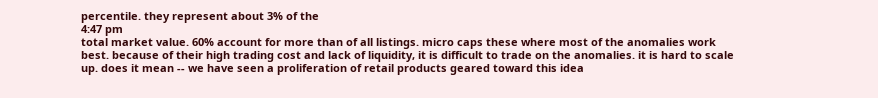percentile. they represent about 3% of the
4:47 pm
total market value. 60% account for more than of all listings. micro caps these where most of the anomalies work best. because of their high trading cost and lack of liquidity, it is difficult to trade on the anomalies. it is hard to scale up. does it mean -- we have seen a proliferation of retail products geared toward this idea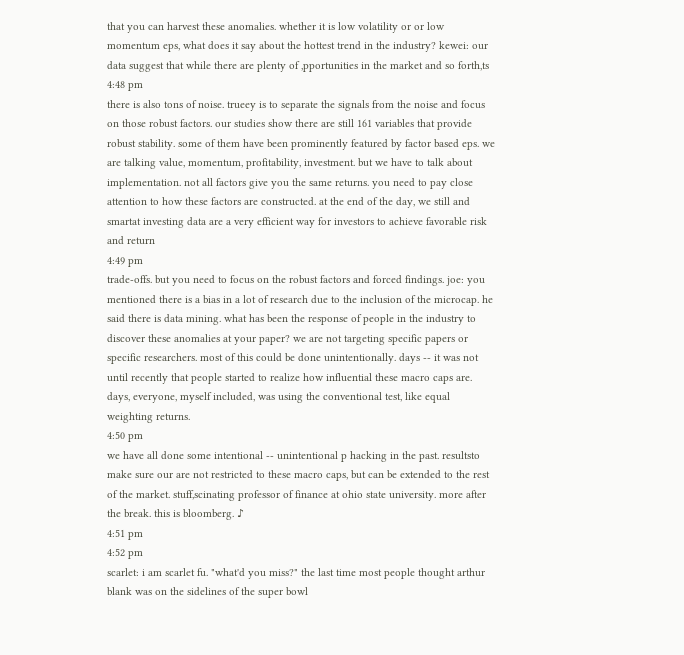that you can harvest these anomalies. whether it is low volatility or or low momentum eps, what does it say about the hottest trend in the industry? kewei: our data suggest that while there are plenty of ,pportunities in the market and so forth,ts
4:48 pm
there is also tons of noise. trueey is to separate the signals from the noise and focus on those robust factors. our studies show there are still 161 variables that provide robust stability. some of them have been prominently featured by factor based eps. we are talking value, momentum, profitability, investment. but we have to talk about implementation. not all factors give you the same returns. you need to pay close attention to how these factors are constructed. at the end of the day, we still and smartat investing data are a very efficient way for investors to achieve favorable risk and return
4:49 pm
trade-offs. but you need to focus on the robust factors and forced findings. joe: you mentioned there is a bias in a lot of research due to the inclusion of the microcap. he said there is data mining. what has been the response of people in the industry to discover these anomalies at your paper? we are not targeting specific papers or specific researchers. most of this could be done unintentionally. days -- it was not until recently that people started to realize how influential these macro caps are. days, everyone, myself included, was using the conventional test, like equal weighting returns.
4:50 pm
we have all done some intentional -- unintentional p hacking in the past. resultsto make sure our are not restricted to these macro caps, but can be extended to the rest of the market. stuff,scinating professor of finance at ohio state university. more after the break. this is bloomberg. ♪
4:51 pm
4:52 pm
scarlet: i am scarlet fu. "what'd you miss?" the last time most people thought arthur blank was on the sidelines of the super bowl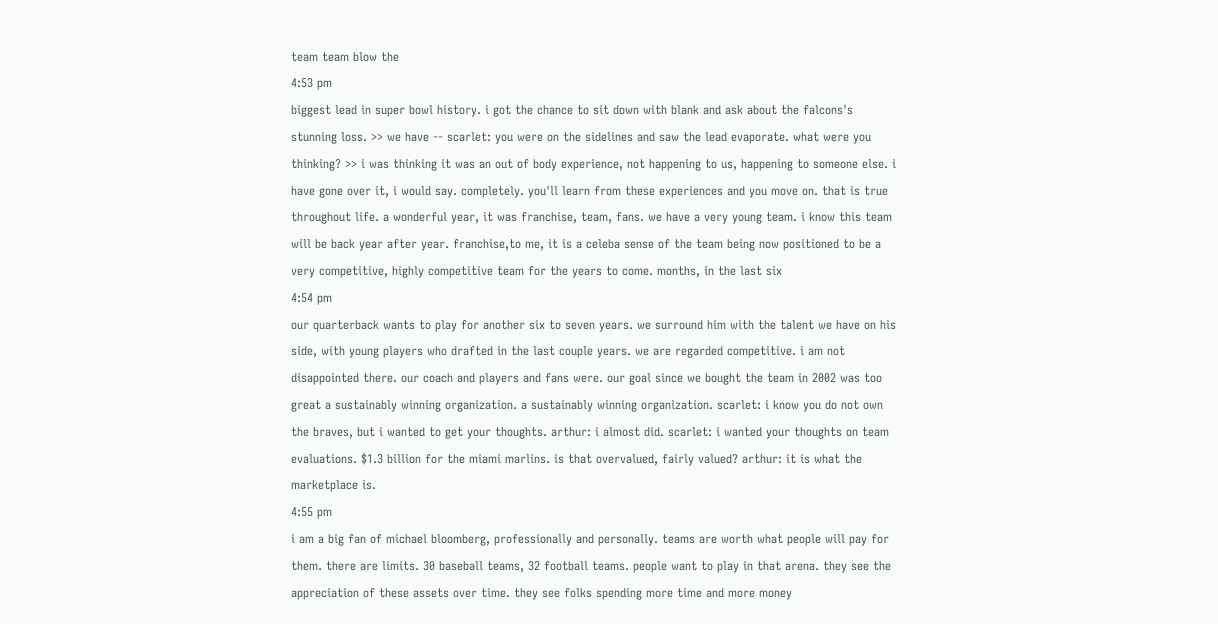team team blow the
4:53 pm
biggest lead in super bowl history. i got the chance to sit down with blank and ask about the falcons's stunning loss. >> we have -- scarlet: you were on the sidelines and saw the lead evaporate. what were you thinking? >> i was thinking it was an out of body experience, not happening to us, happening to someone else. i have gone over it, i would say. completely. you'll learn from these experiences and you move on. that is true throughout life. a wonderful year, it was franchise, team, fans. we have a very young team. i know this team will be back year after year. franchise,to me, it is a celeba sense of the team being now positioned to be a very competitive, highly competitive team for the years to come. months, in the last six
4:54 pm
our quarterback wants to play for another six to seven years. we surround him with the talent we have on his side, with young players who drafted in the last couple years. we are regarded competitive. i am not disappointed there. our coach and players and fans were. our goal since we bought the team in 2002 was too great a sustainably winning organization. a sustainably winning organization. scarlet: i know you do not own the braves, but i wanted to get your thoughts. arthur: i almost did. scarlet: i wanted your thoughts on team evaluations. $1.3 billion for the miami marlins. is that overvalued, fairly valued? arthur: it is what the marketplace is.
4:55 pm
i am a big fan of michael bloomberg, professionally and personally. teams are worth what people will pay for them. there are limits. 30 baseball teams, 32 football teams. people want to play in that arena. they see the appreciation of these assets over time. they see folks spending more time and more money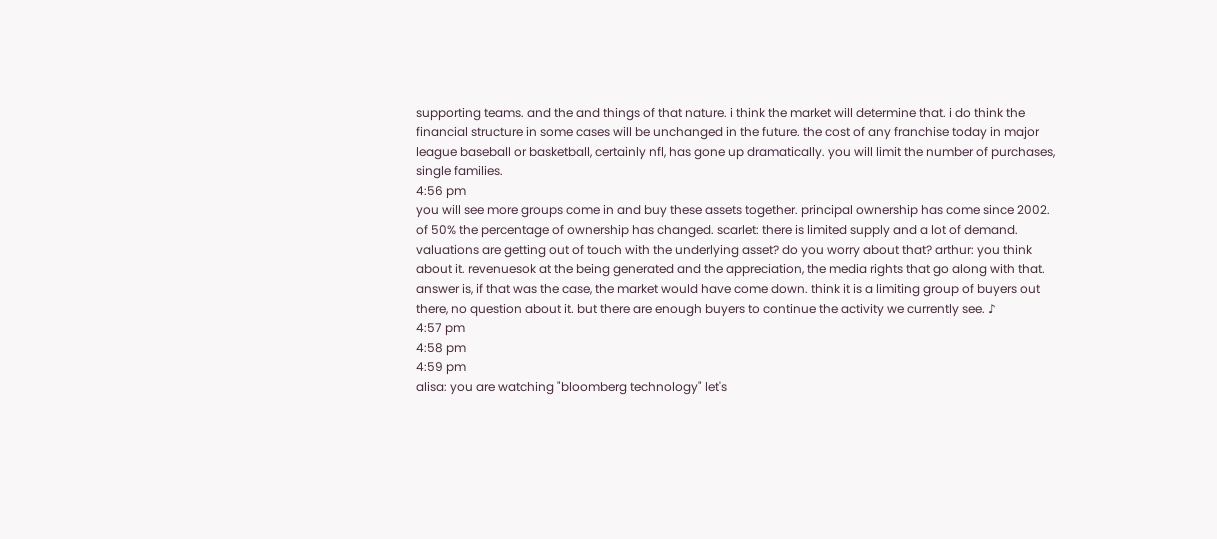supporting teams. and the and things of that nature. i think the market will determine that. i do think the financial structure in some cases will be unchanged in the future. the cost of any franchise today in major league baseball or basketball, certainly nfl, has gone up dramatically. you will limit the number of purchases, single families.
4:56 pm
you will see more groups come in and buy these assets together. principal ownership has come since 2002. of 50% the percentage of ownership has changed. scarlet: there is limited supply and a lot of demand. valuations are getting out of touch with the underlying asset? do you worry about that? arthur: you think about it. revenuesok at the being generated and the appreciation, the media rights that go along with that. answer is, if that was the case, the market would have come down. think it is a limiting group of buyers out there, no question about it. but there are enough buyers to continue the activity we currently see. ♪
4:57 pm
4:58 pm
4:59 pm
alisa: you are watching "bloomberg technology" let's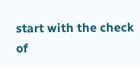start with the check of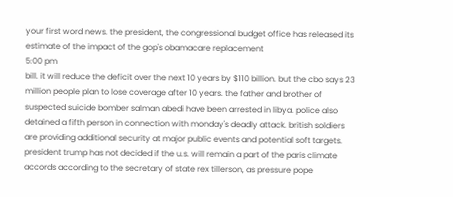your first word news. the president, the congressional budget office has released its estimate of the impact of the gop's obamacare replacement
5:00 pm
bill. it will reduce the deficit over the next 10 years by $110 billion. but the cbo says 23 million people plan to lose coverage after 10 years. the father and brother of suspected suicide bomber salman abedi have been arrested in libya. police also detained a fifth person in connection with monday's deadly attack. british soldiers are providing additional security at major public events and potential soft targets. president trump has not decided if the u.s. will remain a part of the paris climate accords according to the secretary of state rex tillerson, as pressure pope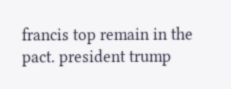francis top remain in the pact. president trump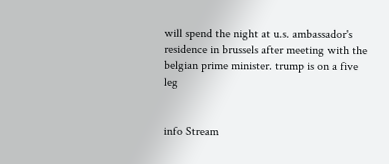will spend the night at u.s. ambassador's residence in brussels after meeting with the belgian prime minister. trump is on a five leg


info Stream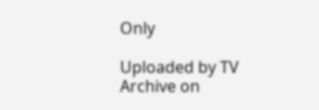Only

Uploaded by TV Archive on